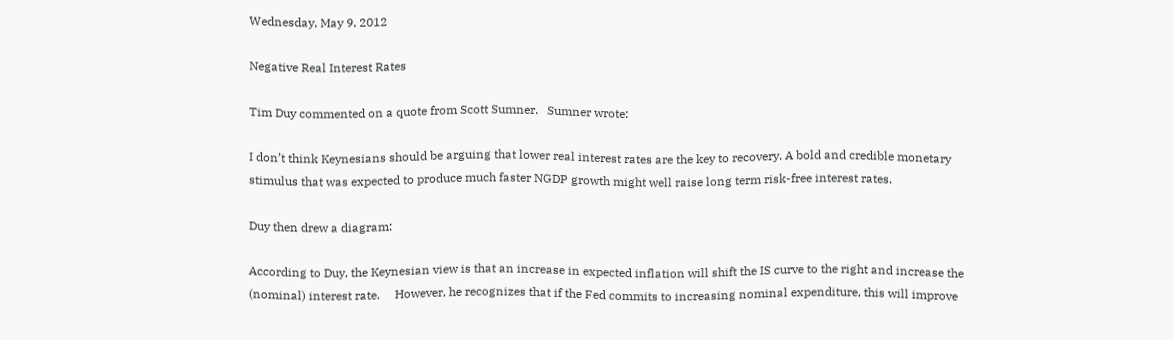Wednesday, May 9, 2012

Negative Real Interest Rates

Tim Duy commented on a quote from Scott Sumner.   Sumner wrote:

I don’t think Keynesians should be arguing that lower real interest rates are the key to recovery. A bold and credible monetary stimulus that was expected to produce much faster NGDP growth might well raise long term risk-free interest rates.

Duy then drew a diagram:

According to Duy, the Keynesian view is that an increase in expected inflation will shift the IS curve to the right and increase the (nominal) interest rate.     However, he recognizes that if the Fed commits to increasing nominal expenditure, this will improve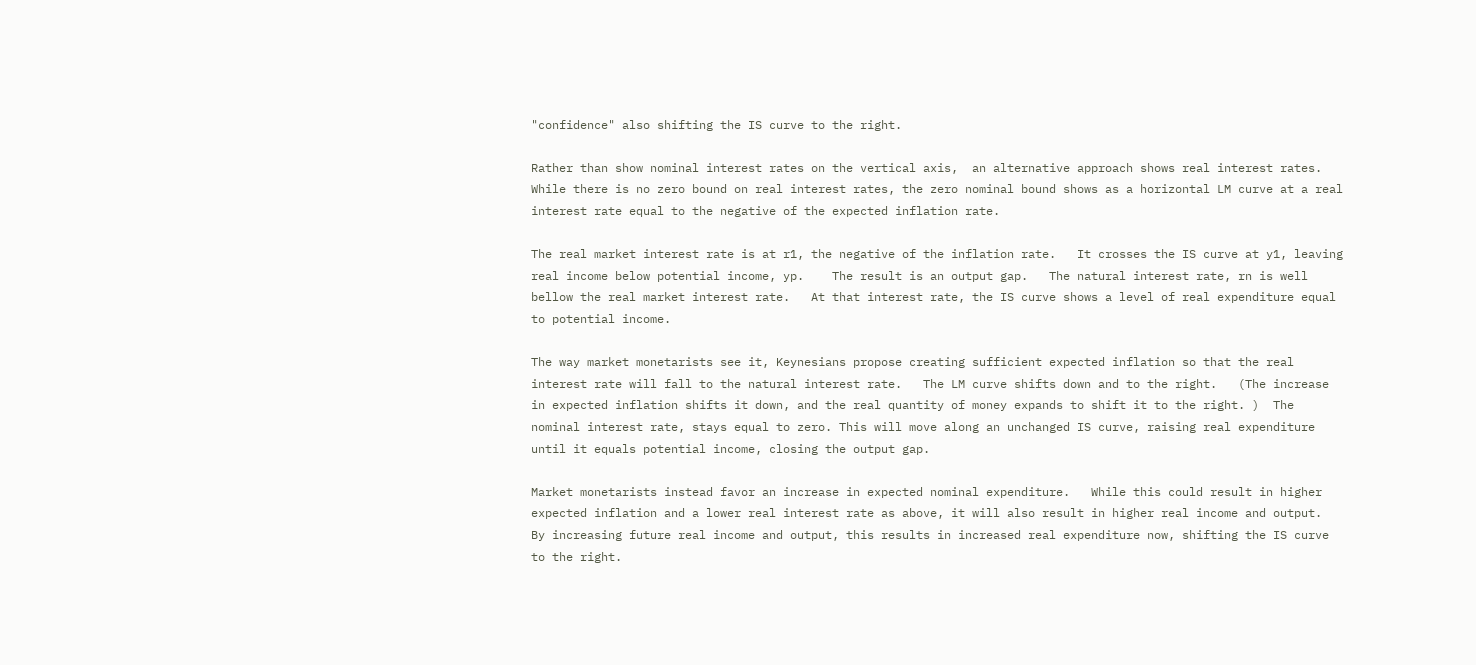"confidence" also shifting the IS curve to the right.

Rather than show nominal interest rates on the vertical axis,  an alternative approach shows real interest rates.   While there is no zero bound on real interest rates, the zero nominal bound shows as a horizontal LM curve at a real interest rate equal to the negative of the expected inflation rate.

The real market interest rate is at r1, the negative of the inflation rate.   It crosses the IS curve at y1, leaving real income below potential income, yp.    The result is an output gap.   The natural interest rate, rn is well bellow the real market interest rate.   At that interest rate, the IS curve shows a level of real expenditure equal to potential income.

The way market monetarists see it, Keynesians propose creating sufficient expected inflation so that the real interest rate will fall to the natural interest rate.   The LM curve shifts down and to the right.   (The increase in expected inflation shifts it down, and the real quantity of money expands to shift it to the right. )  The nominal interest rate, stays equal to zero. This will move along an unchanged IS curve, raising real expenditure until it equals potential income, closing the output gap.

Market monetarists instead favor an increase in expected nominal expenditure.   While this could result in higher expected inflation and a lower real interest rate as above, it will also result in higher real income and output.   By increasing future real income and output, this results in increased real expenditure now, shifting the IS curve to the right.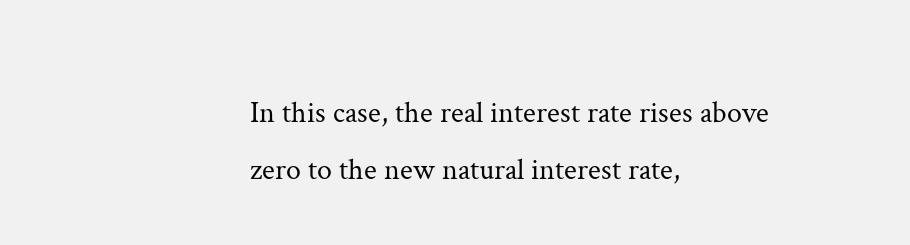In this case, the real interest rate rises above zero to the new natural interest rate,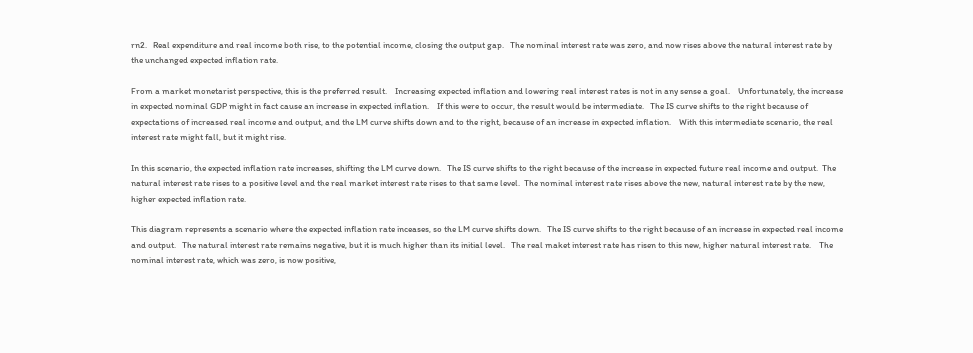rn2.   Real expenditure and real income both rise, to the potential income, closing the output gap.   The nominal interest rate was zero, and now rises above the natural interest rate by the unchanged expected inflation rate.

From a market monetarist perspective, this is the preferred result.    Increasing expected inflation and lowering real interest rates is not in any sense a goal.    Unfortunately, the increase in expected nominal GDP might in fact cause an increase in expected inflation.    If this were to occur, the result would be intermediate.   The IS curve shifts to the right because of expectations of increased real income and output, and the LM curve shifts down and to the right, because of an increase in expected inflation.    With this intermediate scenario, the real interest rate might fall, but it might rise.

In this scenario, the expected inflation rate increases, shifting the LM curve down.   The IS curve shifts to the right because of the increase in expected future real income and output.  The natural interest rate rises to a positive level and the real market interest rate rises to that same level.  The nominal interest rate rises above the new, natural interest rate by the new, higher expected inflation rate.

This diagram represents a scenario where the expected inflation rate inceases, so the LM curve shifts down.   The IS curve shifts to the right because of an increase in expected real income and output.   The natural interest rate remains negative, but it is much higher than its initial level.   The real maket interest rate has risen to this new, higher natural interest rate.    The nominal interest rate, which was zero, is now positive,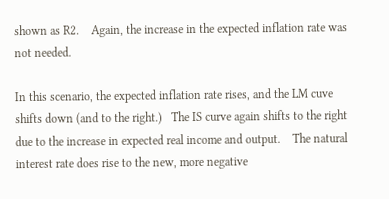shown as R2.    Again, the increase in the expected inflation rate was not needed.

In this scenario, the expected inflation rate rises, and the LM cuve shifts down (and to the right.)   The IS curve again shifts to the right due to the increase in expected real income and output.    The natural interest rate does rise to the new, more negative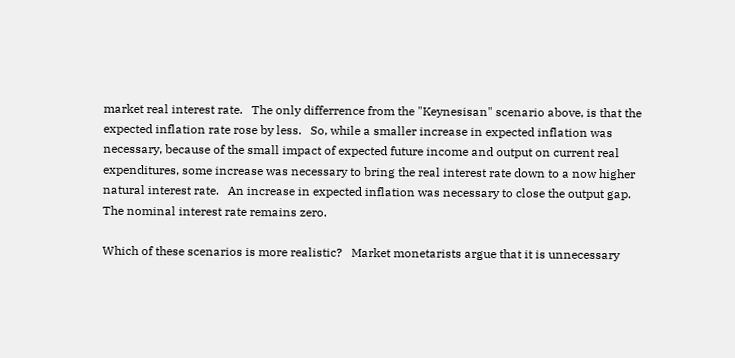market real interest rate.   The only differrence from the "Keynesisan" scenario above, is that the expected inflation rate rose by less.   So, while a smaller increase in expected inflation was necessary, because of the small impact of expected future income and output on current real expenditures, some increase was necessary to bring the real interest rate down to a now higher natural interest rate.   An increase in expected inflation was necessary to close the output gap.   The nominal interest rate remains zero.

Which of these scenarios is more realistic?   Market monetarists argue that it is unnecessary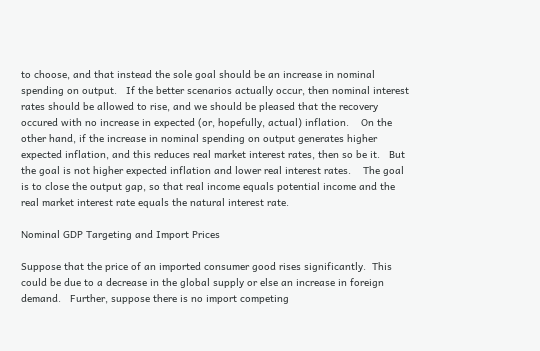to choose, and that instead the sole goal should be an increase in nominal spending on output.   If the better scenarios actually occur, then nominal interest rates should be allowed to rise, and we should be pleased that the recovery occured with no increase in expected (or, hopefully, actual) inflation.    On the other hand, if the increase in nominal spending on output generates higher expected inflation, and this reduces real market interest rates, then so be it.   But the goal is not higher expected inflation and lower real interest rates.    The goal is to close the output gap, so that real income equals potential income and the real market interest rate equals the natural interest rate.

Nominal GDP Targeting and Import Prices

Suppose that the price of an imported consumer good rises significantly.  This could be due to a decrease in the global supply or else an increase in foreign demand.   Further, suppose there is no import competing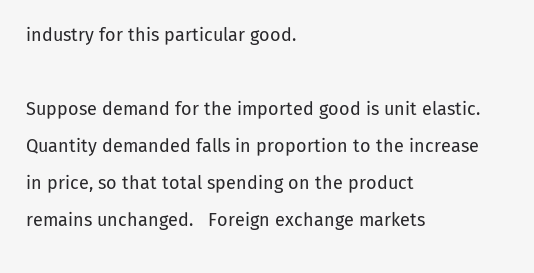industry for this particular good.

Suppose demand for the imported good is unit elastic.   Quantity demanded falls in proportion to the increase in price, so that total spending on the product remains unchanged.   Foreign exchange markets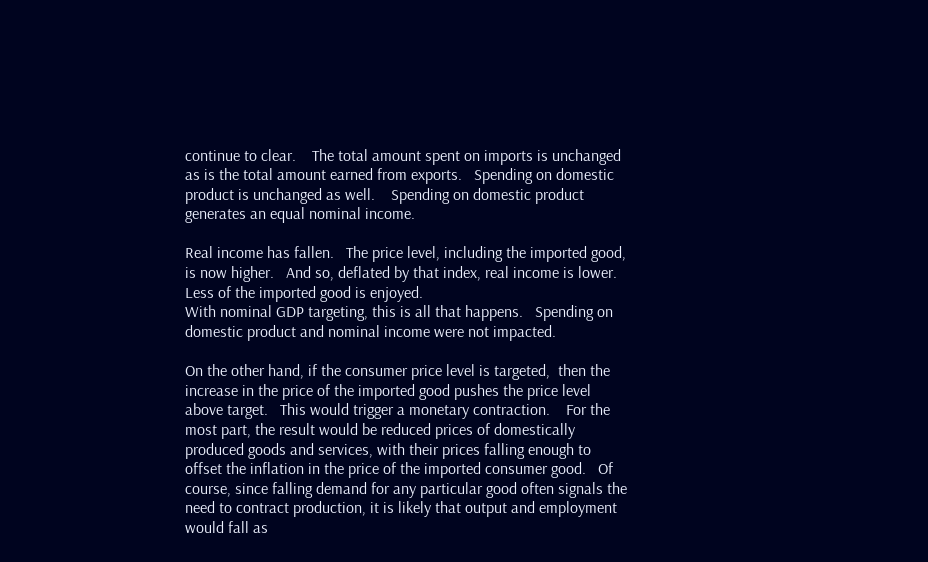continue to clear.    The total amount spent on imports is unchanged as is the total amount earned from exports.   Spending on domestic product is unchanged as well.    Spending on domestic product generates an equal nominal income.

Real income has fallen.   The price level, including the imported good, is now higher.   And so, deflated by that index, real income is lower.   Less of the imported good is enjoyed.
With nominal GDP targeting, this is all that happens.   Spending on domestic product and nominal income were not impacted.

On the other hand, if the consumer price level is targeted,  then the increase in the price of the imported good pushes the price level above target.   This would trigger a monetary contraction.    For the most part, the result would be reduced prices of domestically produced goods and services, with their prices falling enough to offset the inflation in the price of the imported consumer good.   Of course, since falling demand for any particular good often signals the need to contract production, it is likely that output and employment would fall as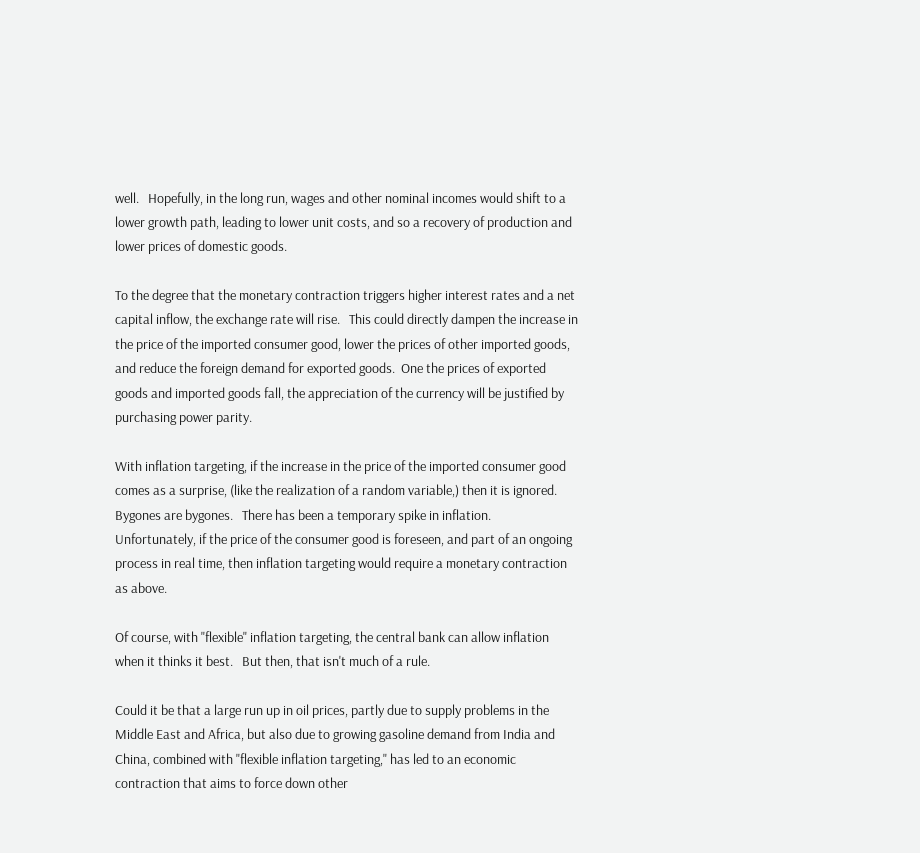well.   Hopefully, in the long run, wages and other nominal incomes would shift to a lower growth path, leading to lower unit costs, and so a recovery of production and lower prices of domestic goods.

To the degree that the monetary contraction triggers higher interest rates and a net capital inflow, the exchange rate will rise.   This could directly dampen the increase in the price of the imported consumer good, lower the prices of other imported goods, and reduce the foreign demand for exported goods.  One the prices of exported goods and imported goods fall, the appreciation of the currency will be justified by purchasing power parity.

With inflation targeting, if the increase in the price of the imported consumer good comes as a surprise, (like the realization of a random variable,) then it is ignored.   Bygones are bygones.   There has been a temporary spike in inflation.   Unfortunately, if the price of the consumer good is foreseen, and part of an ongoing process in real time, then inflation targeting would require a monetary contraction as above.

Of course, with "flexible" inflation targeting, the central bank can allow inflation when it thinks it best.   But then, that isn't much of a rule.

Could it be that a large run up in oil prices, partly due to supply problems in the Middle East and Africa, but also due to growing gasoline demand from India and China, combined with "flexible inflation targeting," has led to an economic contraction that aims to force down other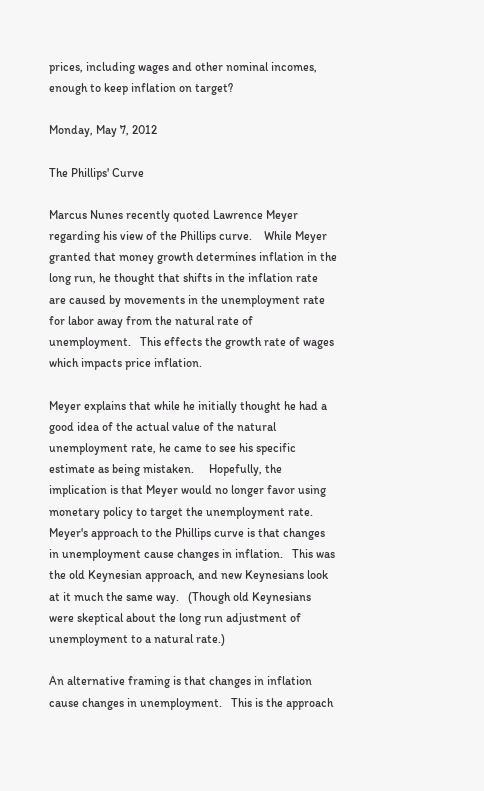prices, including wages and other nominal incomes, enough to keep inflation on target?

Monday, May 7, 2012

The Phillips' Curve

Marcus Nunes recently quoted Lawrence Meyer regarding his view of the Phillips curve.    While Meyer granted that money growth determines inflation in the long run, he thought that shifts in the inflation rate are caused by movements in the unemployment rate for labor away from the natural rate of unemployment.   This effects the growth rate of wages which impacts price inflation.

Meyer explains that while he initially thought he had a good idea of the actual value of the natural unemployment rate, he came to see his specific estimate as being mistaken.     Hopefully, the implication is that Meyer would no longer favor using monetary policy to target the unemployment rate.
Meyer's approach to the Phillips curve is that changes in unemployment cause changes in inflation.   This was the old Keynesian approach, and new Keynesians look at it much the same way.   (Though old Keynesians were skeptical about the long run adjustment of unemployment to a natural rate.)

An alternative framing is that changes in inflation cause changes in unemployment.   This is the approach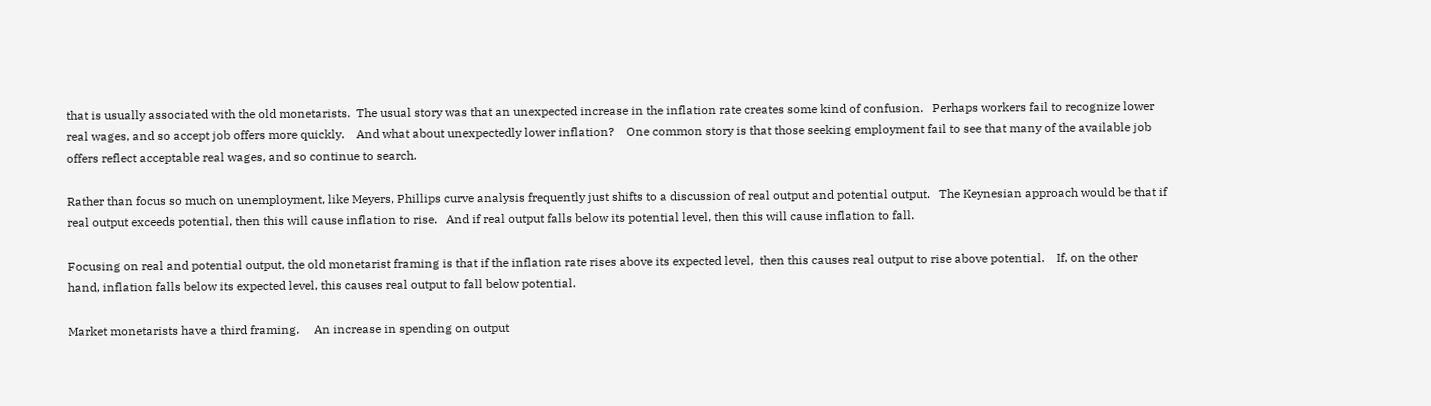that is usually associated with the old monetarists.  The usual story was that an unexpected increase in the inflation rate creates some kind of confusion.   Perhaps workers fail to recognize lower real wages, and so accept job offers more quickly.    And what about unexpectedly lower inflation?    One common story is that those seeking employment fail to see that many of the available job offers reflect acceptable real wages, and so continue to search.

Rather than focus so much on unemployment, like Meyers, Phillips curve analysis frequently just shifts to a discussion of real output and potential output.   The Keynesian approach would be that if real output exceeds potential, then this will cause inflation to rise.   And if real output falls below its potential level, then this will cause inflation to fall.

Focusing on real and potential output, the old monetarist framing is that if the inflation rate rises above its expected level,  then this causes real output to rise above potential.    If, on the other hand, inflation falls below its expected level, this causes real output to fall below potential.

Market monetarists have a third framing.     An increase in spending on output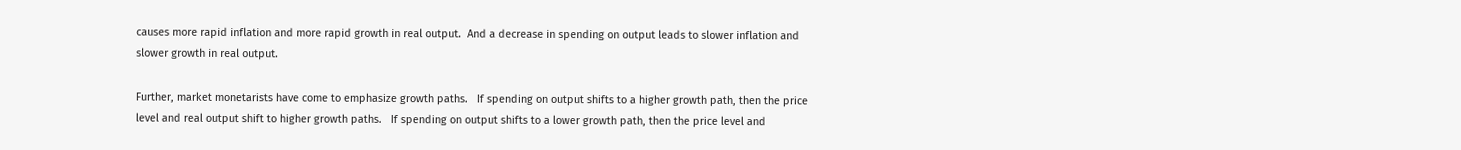causes more rapid inflation and more rapid growth in real output.  And a decrease in spending on output leads to slower inflation and slower growth in real output.

Further, market monetarists have come to emphasize growth paths.   If spending on output shifts to a higher growth path, then the price level and real output shift to higher growth paths.   If spending on output shifts to a lower growth path, then the price level and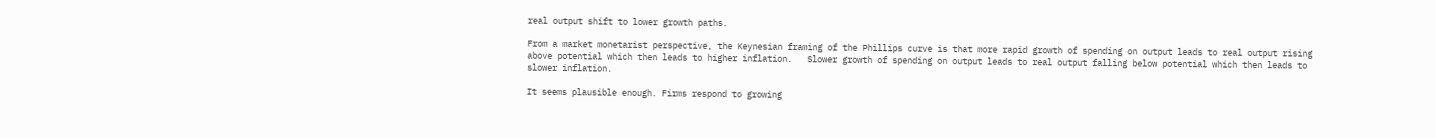real output shift to lower growth paths.

From a market monetarist perspective, the Keynesian framing of the Phillips curve is that more rapid growth of spending on output leads to real output rising above potential which then leads to higher inflation.   Slower growth of spending on output leads to real output falling below potential which then leads to slower inflation.

It seems plausible enough. Firms respond to growing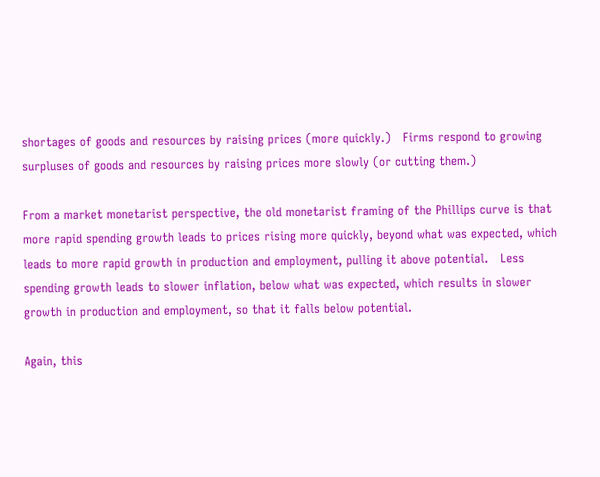shortages of goods and resources by raising prices (more quickly.)   Firms respond to growing surpluses of goods and resources by raising prices more slowly (or cutting them.)

From a market monetarist perspective, the old monetarist framing of the Phillips curve is that more rapid spending growth leads to prices rising more quickly, beyond what was expected, which leads to more rapid growth in production and employment, pulling it above potential.   Less spending growth leads to slower inflation, below what was expected, which results in slower growth in production and employment, so that it falls below potential.

Again, this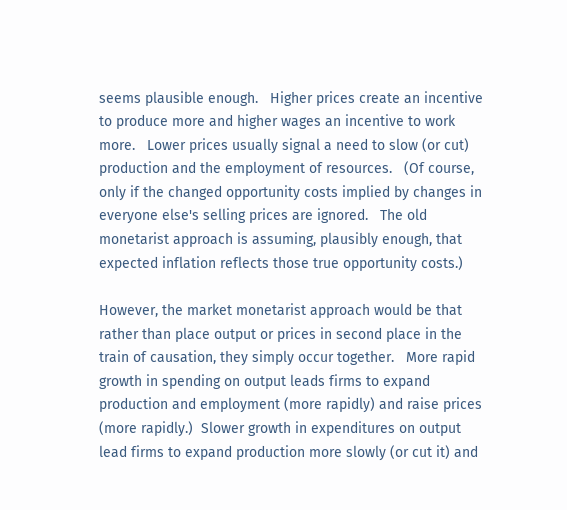seems plausible enough.   Higher prices create an incentive to produce more and higher wages an incentive to work more.   Lower prices usually signal a need to slow (or cut) production and the employment of resources.   (Of course, only if the changed opportunity costs implied by changes in everyone else's selling prices are ignored.   The old monetarist approach is assuming, plausibly enough, that expected inflation reflects those true opportunity costs.)

However, the market monetarist approach would be that rather than place output or prices in second place in the train of causation, they simply occur together.   More rapid growth in spending on output leads firms to expand production and employment (more rapidly) and raise prices (more rapidly.)  Slower growth in expenditures on output lead firms to expand production more slowly (or cut it) and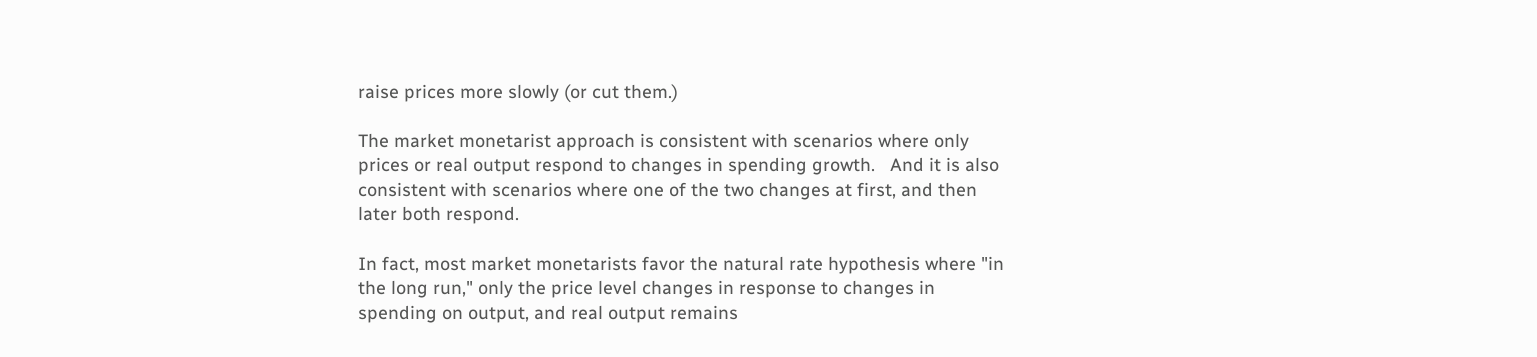raise prices more slowly (or cut them.)

The market monetarist approach is consistent with scenarios where only prices or real output respond to changes in spending growth.   And it is also consistent with scenarios where one of the two changes at first, and then later both respond.

In fact, most market monetarists favor the natural rate hypothesis where "in the long run," only the price level changes in response to changes in spending on output, and real output remains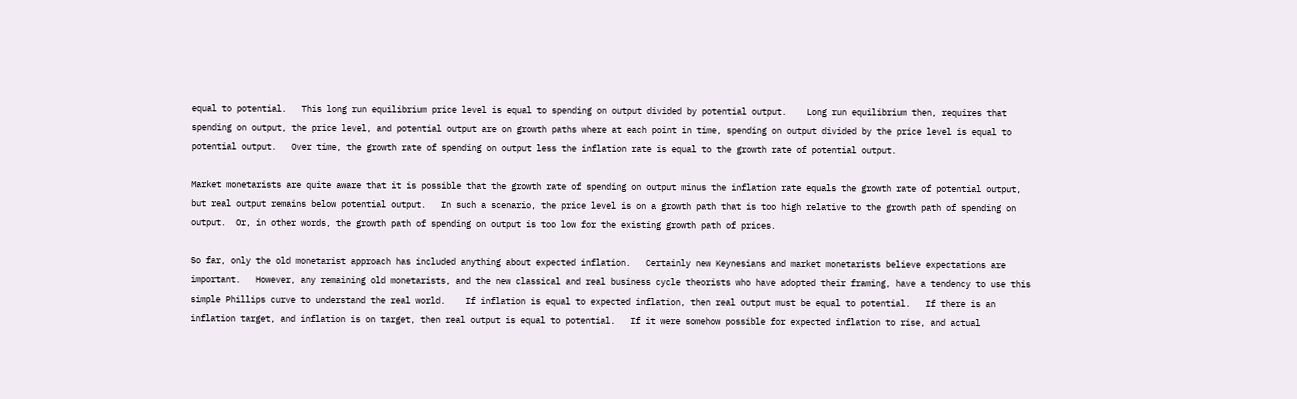equal to potential.   This long run equilibrium price level is equal to spending on output divided by potential output.    Long run equilibrium then, requires that spending on output, the price level, and potential output are on growth paths where at each point in time, spending on output divided by the price level is equal to potential output.   Over time, the growth rate of spending on output less the inflation rate is equal to the growth rate of potential output.

Market monetarists are quite aware that it is possible that the growth rate of spending on output minus the inflation rate equals the growth rate of potential output, but real output remains below potential output.   In such a scenario, the price level is on a growth path that is too high relative to the growth path of spending on output.  Or, in other words, the growth path of spending on output is too low for the existing growth path of prices.

So far, only the old monetarist approach has included anything about expected inflation.   Certainly new Keynesians and market monetarists believe expectations are important.   However, any remaining old monetarists, and the new classical and real business cycle theorists who have adopted their framing, have a tendency to use this simple Phillips curve to understand the real world.    If inflation is equal to expected inflation, then real output must be equal to potential.   If there is an inflation target, and inflation is on target, then real output is equal to potential.   If it were somehow possible for expected inflation to rise, and actual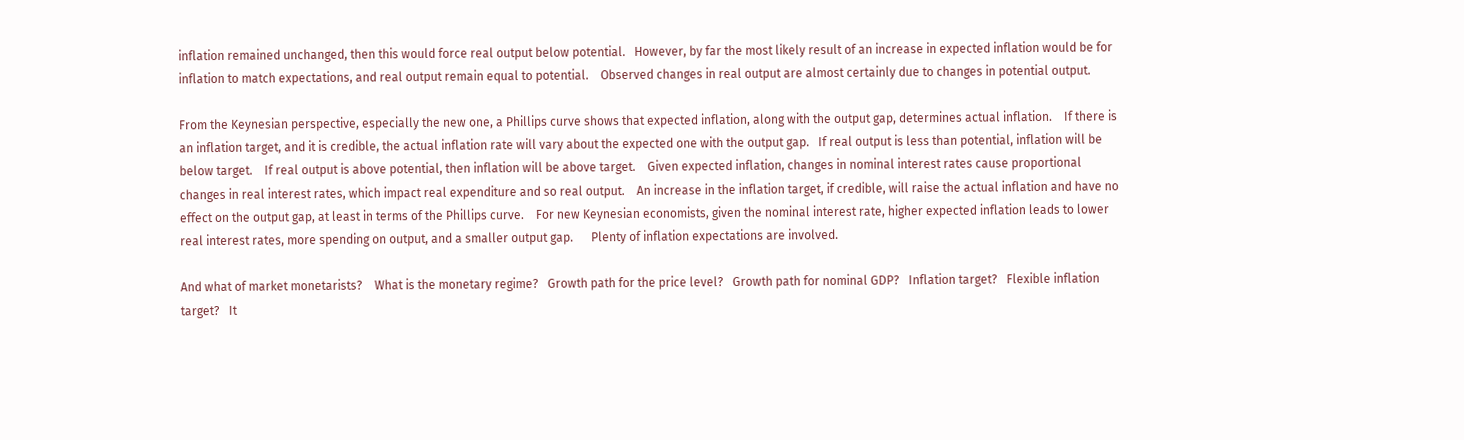inflation remained unchanged, then this would force real output below potential.   However, by far the most likely result of an increase in expected inflation would be for inflation to match expectations, and real output remain equal to potential.    Observed changes in real output are almost certainly due to changes in potential output.

From the Keynesian perspective, especially the new one, a Phillips curve shows that expected inflation, along with the output gap, determines actual inflation.    If there is an inflation target, and it is credible, the actual inflation rate will vary about the expected one with the output gap.   If real output is less than potential, inflation will be below target.    If real output is above potential, then inflation will be above target.    Given expected inflation, changes in nominal interest rates cause proportional changes in real interest rates, which impact real expenditure and so real output.    An increase in the inflation target, if credible, will raise the actual inflation and have no effect on the output gap, at least in terms of the Phillips curve.    For new Keynesian economists, given the nominal interest rate, higher expected inflation leads to lower real interest rates, more spending on output, and a smaller output gap.      Plenty of inflation expectations are involved.

And what of market monetarists?    What is the monetary regime?   Growth path for the price level?   Growth path for nominal GDP?   Inflation target?   Flexible inflation target?   It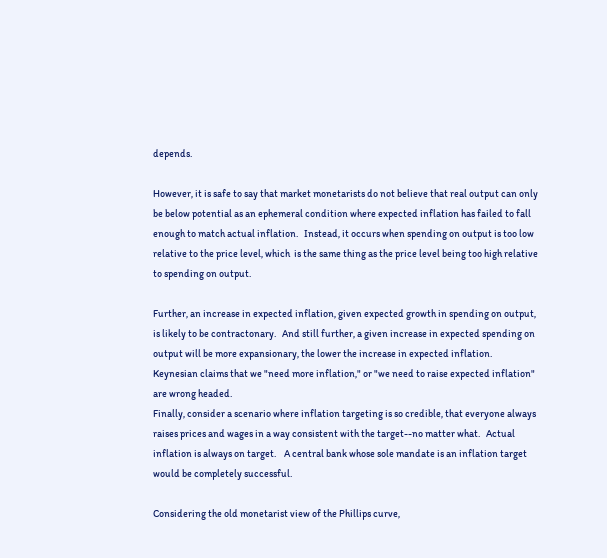depends.

However, it is safe to say that market monetarists do not believe that real output can only be below potential as an ephemeral condition where expected inflation has failed to fall enough to match actual inflation.   Instead, it occurs when spending on output is too low relative to the price level, which  is the same thing as the price level being too high relative to spending on output.

Further, an increase in expected inflation, given expected growth in spending on output, is likely to be contractonary.   And still further, a given increase in expected spending on output will be more expansionary, the lower the increase in expected inflation.  Keynesian claims that we "need more inflation," or "we need to raise expected inflation" are wrong headed.
Finally, consider a scenario where inflation targeting is so credible, that everyone always raises prices and wages in a way consistent with the target--no matter what.   Actual inflation is always on target.    A central bank whose sole mandate is an inflation target would be completely successful.

Considering the old monetarist view of the Phillips curve,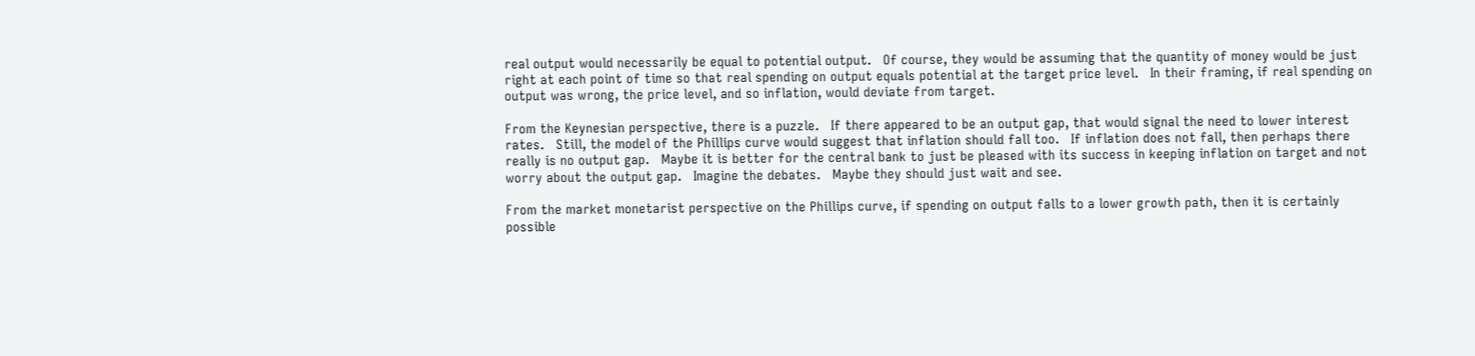real output would necessarily be equal to potential output.   Of course, they would be assuming that the quantity of money would be just right at each point of time so that real spending on output equals potential at the target price level.   In their framing, if real spending on output was wrong, the price level, and so inflation, would deviate from target.

From the Keynesian perspective, there is a puzzle.   If there appeared to be an output gap, that would signal the need to lower interest rates.   Still, the model of the Phillips curve would suggest that inflation should fall too.   If inflation does not fall, then perhaps there really is no output gap.   Maybe it is better for the central bank to just be pleased with its success in keeping inflation on target and not worry about the output gap.   Imagine the debates.   Maybe they should just wait and see.

From the market monetarist perspective on the Phillips curve, if spending on output falls to a lower growth path, then it is certainly possible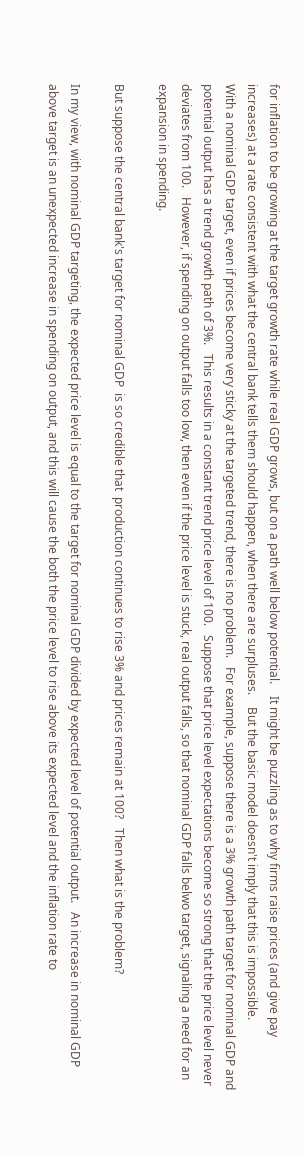for inflation to be growing at the target growth rate while real GDP grows, but on a path well below potential.    It might be puzzling as to why firms raise prices (and give pay increases) at a rate consistent with what the central bank tells them should happen, when there are surpluses.    But the basic model doesn't imply that this is impossible.
With a nominal GDP target, even if prices become very sticky at the targeted trend, there is no problem.   For example, suppose there is a 3% growth path target for nominal GDP and potential output has a trend growth path of 3%.   This results in a constant trend price level of 100.   Suppose that price level expectations become so strong that the price level never deviates from 100.   However, if spending on output falls too low, then even if the price level is stuck, real output falls, so that nominal GDP falls belwo target, signaling a need for an expansion in spending.

But suppose the central bank's target for nominal GDP  is so credible that  production continues to rise 3% and prices remain at 100?   Then what is the problem?

In my view, with nominal GDP targeting, the expected price level is equal to the target for nominal GDP divided by expected level of potential output.   An increase in nominal GDP above target is an unexpected increase in spending on output, and this will cause the both the price level to rise above its expected level and the inflation rate to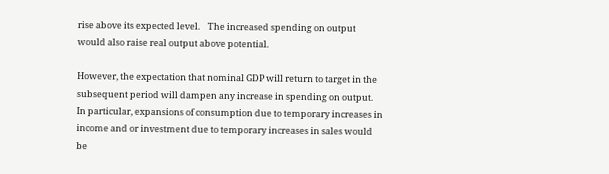rise above its expected level.    The increased spending on output would also raise real output above potential.

However, the expectation that nominal GDP will return to target in the subsequent period will dampen any increase in spending on output.    In particular, expansions of consumption due to temporary increases in income and or investment due to temporary increases in sales would be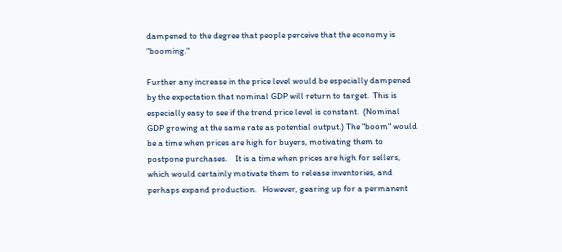dampened to the degree that people perceive that the economy is "booming."

Further any increase in the price level would be especially dampened by the expectation that nominal GDP will return to target.  This is especially easy to see if the trend price level is constant.  (Nominal GDP growing at the same rate as potential output.) The "boom" would be a time when prices are high for buyers, motivating them to postpone purchases.    It is a time when prices are high for sellers, which would certainly motivate them to release inventories, and perhaps expand production.   However, gearing up for a permanent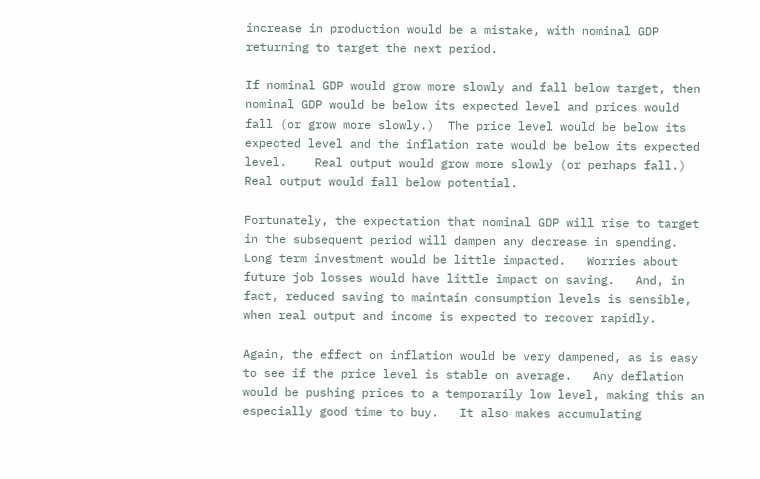increase in production would be a mistake, with nominal GDP returning to target the next period.

If nominal GDP would grow more slowly and fall below target, then nominal GDP would be below its expected level and prices would fall (or grow more slowly.)  The price level would be below its expected level and the inflation rate would be below its expected level.    Real output would grow more slowly (or perhaps fall.)   Real output would fall below potential.

Fortunately, the expectation that nominal GDP will rise to target in the subsequent period will dampen any decrease in spending.   Long term investment would be little impacted.   Worries about future job losses would have little impact on saving.   And, in fact, reduced saving to maintain consumption levels is sensible, when real output and income is expected to recover rapidly.

Again, the effect on inflation would be very dampened, as is easy to see if the price level is stable on average.   Any deflation would be pushing prices to a temporarily low level, making this an especially good time to buy.   It also makes accumulating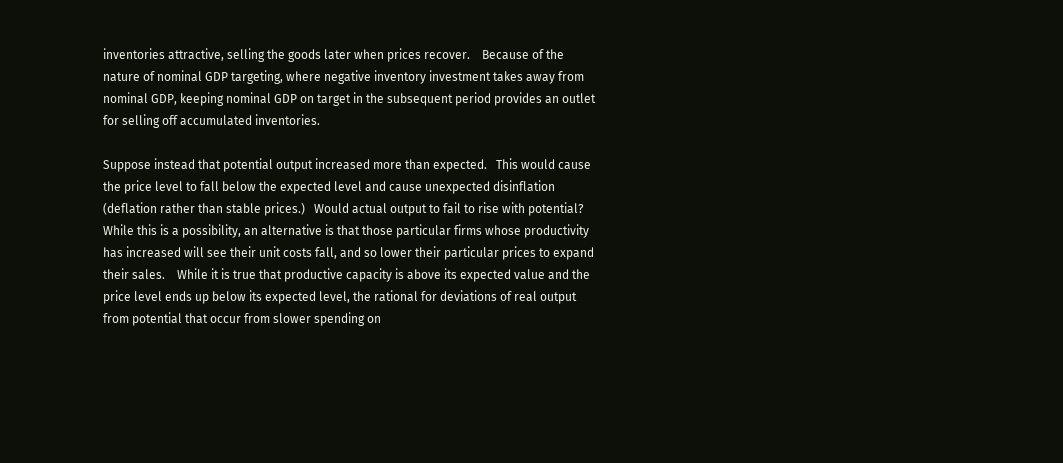inventories attractive, selling the goods later when prices recover.    Because of the nature of nominal GDP targeting, where negative inventory investment takes away from nominal GDP, keeping nominal GDP on target in the subsequent period provides an outlet for selling off accumulated inventories.

Suppose instead that potential output increased more than expected.   This would cause the price level to fall below the expected level and cause unexpected disinflation (deflation rather than stable prices.)   Would actual output to fail to rise with potential?    While this is a possibility, an alternative is that those particular firms whose productivity has increased will see their unit costs fall, and so lower their particular prices to expand their sales.    While it is true that productive capacity is above its expected value and the price level ends up below its expected level, the rational for deviations of real output from potential that occur from slower spending on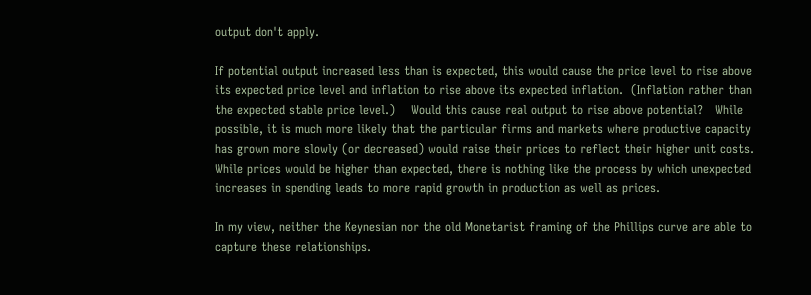output don't apply.

If potential output increased less than is expected, this would cause the price level to rise above its expected price level and inflation to rise above its expected inflation.  (Inflation rather than the expected stable price level.)    Would this cause real output to rise above potential?   While possible, it is much more likely that the particular firms and markets where productive capacity has grown more slowly (or decreased) would raise their prices to reflect their higher unit costs.    While prices would be higher than expected, there is nothing like the process by which unexpected increases in spending leads to more rapid growth in production as well as prices.

In my view, neither the Keynesian nor the old Monetarist framing of the Phillips curve are able to capture these relationships.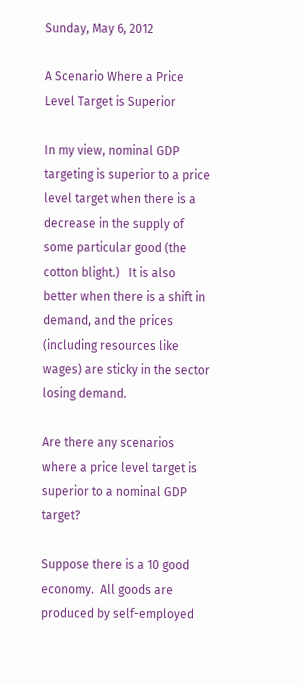Sunday, May 6, 2012

A Scenario Where a Price Level Target is Superior

In my view, nominal GDP targeting is superior to a price level target when there is a decrease in the supply of some particular good (the cotton blight.)   It is also better when there is a shift in demand, and the prices (including resources like wages) are sticky in the sector losing demand.

Are there any scenarios where a price level target is superior to a nominal GDP target?

Suppose there is a 10 good economy.  All goods are produced by self-employed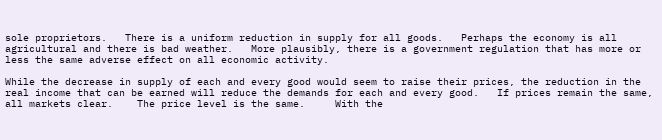sole proprietors.   There is a uniform reduction in supply for all goods.   Perhaps the economy is all agricultural and there is bad weather.   More plausibly, there is a government regulation that has more or less the same adverse effect on all economic activity.

While the decrease in supply of each and every good would seem to raise their prices, the reduction in the real income that can be earned will reduce the demands for each and every good.   If prices remain the same, all markets clear.    The price level is the same.     With the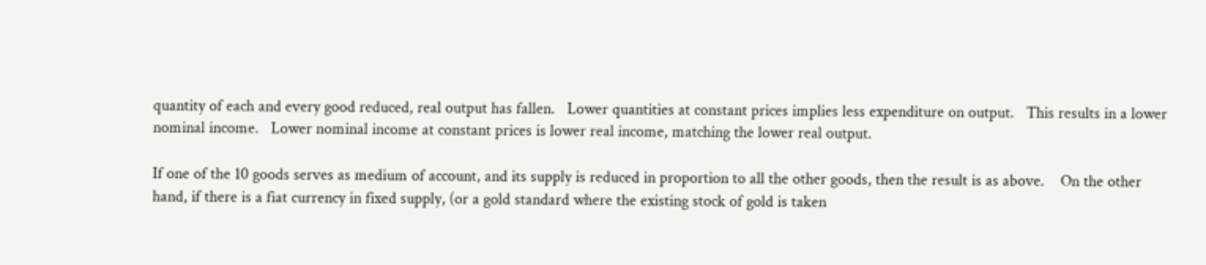quantity of each and every good reduced, real output has fallen.   Lower quantities at constant prices implies less expenditure on output.   This results in a lower nominal income.   Lower nominal income at constant prices is lower real income, matching the lower real output.

If one of the 10 goods serves as medium of account, and its supply is reduced in proportion to all the other goods, then the result is as above.    On the other hand, if there is a fiat currency in fixed supply, (or a gold standard where the existing stock of gold is taken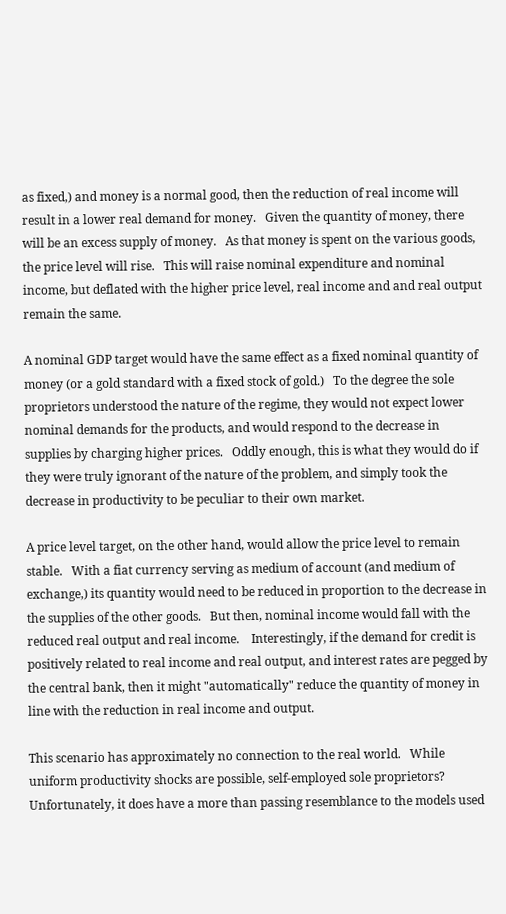as fixed,) and money is a normal good, then the reduction of real income will result in a lower real demand for money.   Given the quantity of money, there will be an excess supply of money.   As that money is spent on the various goods, the price level will rise.   This will raise nominal expenditure and nominal income, but deflated with the higher price level, real income and and real output remain the same.

A nominal GDP target would have the same effect as a fixed nominal quantity of money (or a gold standard with a fixed stock of gold.)   To the degree the sole proprietors understood the nature of the regime, they would not expect lower nominal demands for the products, and would respond to the decrease in supplies by charging higher prices.   Oddly enough, this is what they would do if they were truly ignorant of the nature of the problem, and simply took the decrease in productivity to be peculiar to their own market.

A price level target, on the other hand, would allow the price level to remain stable.   With a fiat currency serving as medium of account (and medium of exchange,) its quantity would need to be reduced in proportion to the decrease in the supplies of the other goods.   But then, nominal income would fall with the reduced real output and real income.    Interestingly, if the demand for credit is positively related to real income and real output, and interest rates are pegged by the central bank, then it might "automatically" reduce the quantity of money in line with the reduction in real income and output.

This scenario has approximately no connection to the real world.   While uniform productivity shocks are possible, self-employed sole proprietors?   Unfortunately, it does have a more than passing resemblance to the models used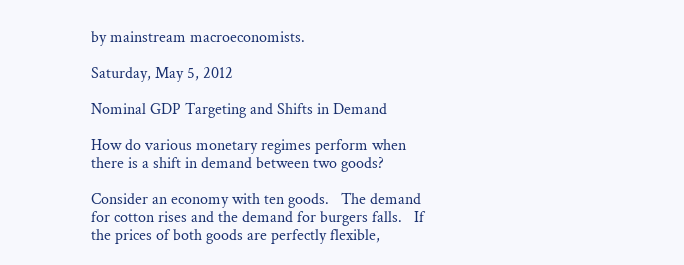by mainstream macroeconomists.

Saturday, May 5, 2012

Nominal GDP Targeting and Shifts in Demand

How do various monetary regimes perform when there is a shift in demand between two goods?

Consider an economy with ten goods.   The demand for cotton rises and the demand for burgers falls.   If the prices of both goods are perfectly flexible,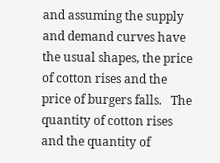and assuming the supply and demand curves have the usual shapes, the price of cotton rises and the price of burgers falls.   The quantity of cotton rises and the quantity of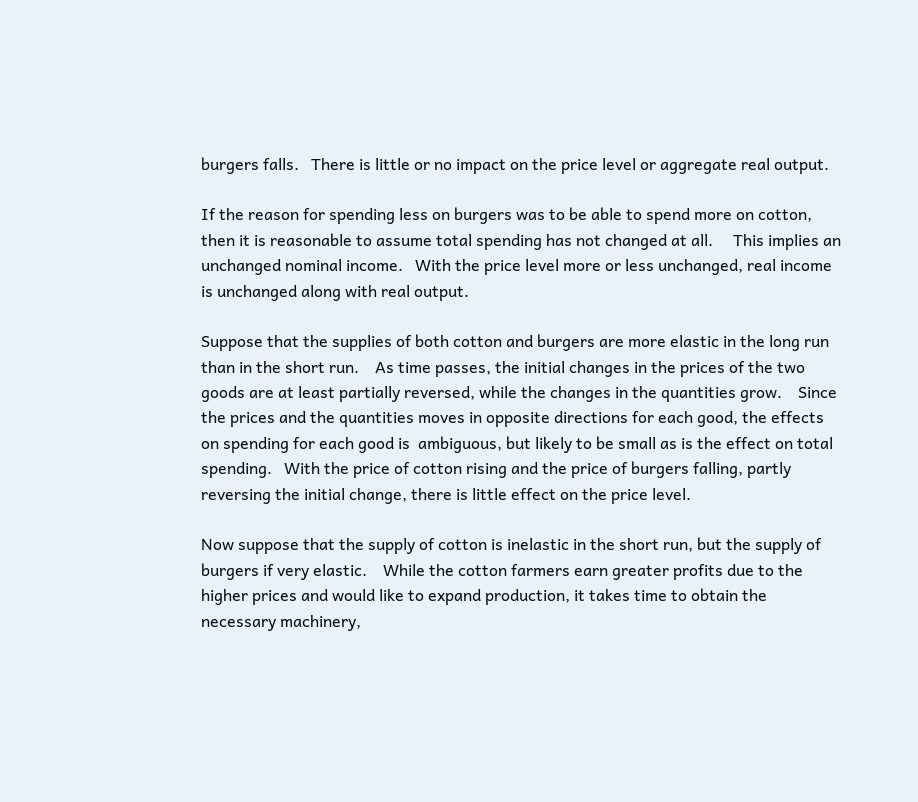burgers falls.   There is little or no impact on the price level or aggregate real output.

If the reason for spending less on burgers was to be able to spend more on cotton, then it is reasonable to assume total spending has not changed at all.     This implies an unchanged nominal income.   With the price level more or less unchanged, real income is unchanged along with real output.

Suppose that the supplies of both cotton and burgers are more elastic in the long run than in the short run.    As time passes, the initial changes in the prices of the two goods are at least partially reversed, while the changes in the quantities grow.    Since the prices and the quantities moves in opposite directions for each good, the effects on spending for each good is  ambiguous, but likely to be small as is the effect on total spending.   With the price of cotton rising and the price of burgers falling, partly reversing the initial change, there is little effect on the price level.

Now suppose that the supply of cotton is inelastic in the short run, but the supply of burgers if very elastic.    While the cotton farmers earn greater profits due to the higher prices and would like to expand production, it takes time to obtain the necessary machinery,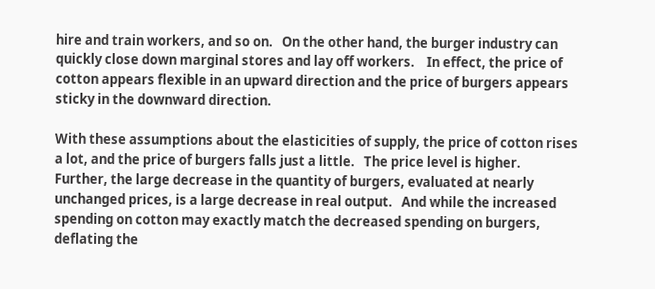hire and train workers, and so on.   On the other hand, the burger industry can quickly close down marginal stores and lay off workers.    In effect, the price of cotton appears flexible in an upward direction and the price of burgers appears sticky in the downward direction.

With these assumptions about the elasticities of supply, the price of cotton rises a lot, and the price of burgers falls just a little.   The price level is higher.    Further, the large decrease in the quantity of burgers, evaluated at nearly unchanged prices, is a large decrease in real output.   And while the increased spending on cotton may exactly match the decreased spending on burgers, deflating the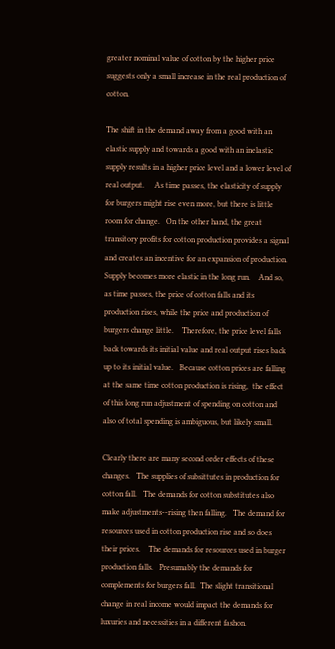greater nominal value of cotton by the higher price suggests only a small increase in the real production of cotton.

The shift in the demand away from a good with an elastic supply and towards a good with an inelastic supply results in a higher price level and a lower level of real output.     As time passes, the elasticity of supply for burgers might rise even more, but there is little room for change.   On the other hand, the great transitory profits for cotton production provides a signal and creates an incentive for an expansion of production.   Supply becomes more elastic in the long run.    And so, as time passes, the price of cotton falls and its production rises, while the price and production of burgers change little.    Therefore, the price level falls back towards its initial value and real output rises back up to its initial value.   Because cotton prices are falling at the same time cotton production is rising,  the effect of this long run adjustment of spending on cotton and also of total spending is ambiguous, but likely small.

Clearly there are many second order effects of these changes.   The supplies of subsittutes in production for cotton fall.   The demands for cotton substitutes also make adjustments--rising then falling.   The demand for resources used in cotton production rise and so does their prices.    The demands for resources used in burger production falls.   Presumably the demands for complements for burgers fall.  The slight transitional change in real income would impact the demands for luxuries and necessities in a different fashon.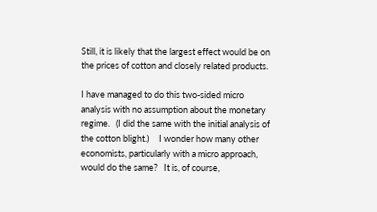Still, it is likely that the largest effect would be on the prices of cotton and closely related products.

I have managed to do this two-sided micro analysis with no assumption about the monetary regime.   (I did the same with the initial analysis of the cotton blight.)     I wonder how many other economists, particularly with a micro approach, would do the same?   It is, of course,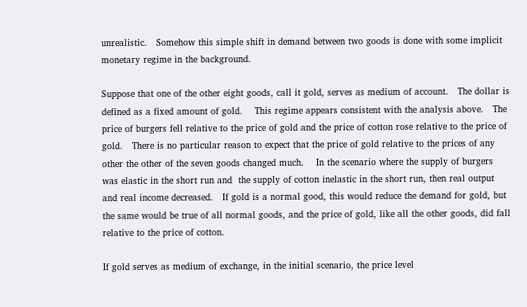unrealistic.   Somehow this simple shift in demand between two goods is done with some implicit monetary regime in the background.

Suppose that one of the other eight goods, call it gold, serves as medium of account.   The dollar is defined as a fixed amount of gold.    This regime appears consistent with the analysis above.   The price of burgers fell relative to the price of gold and the price of cotton rose relative to the price of gold.   There is no particular reason to expect that the price of gold relative to the prices of any other the other of the seven goods changed much.    In the scenario where the supply of burgers was elastic in the short run and  the supply of cotton inelastic in the short run, then real output and real income decreased.   If gold is a normal good, this would reduce the demand for gold, but the same would be true of all normal goods, and the price of gold, like all the other goods, did fall relative to the price of cotton.

If gold serves as medium of exchange, in the initial scenario, the price level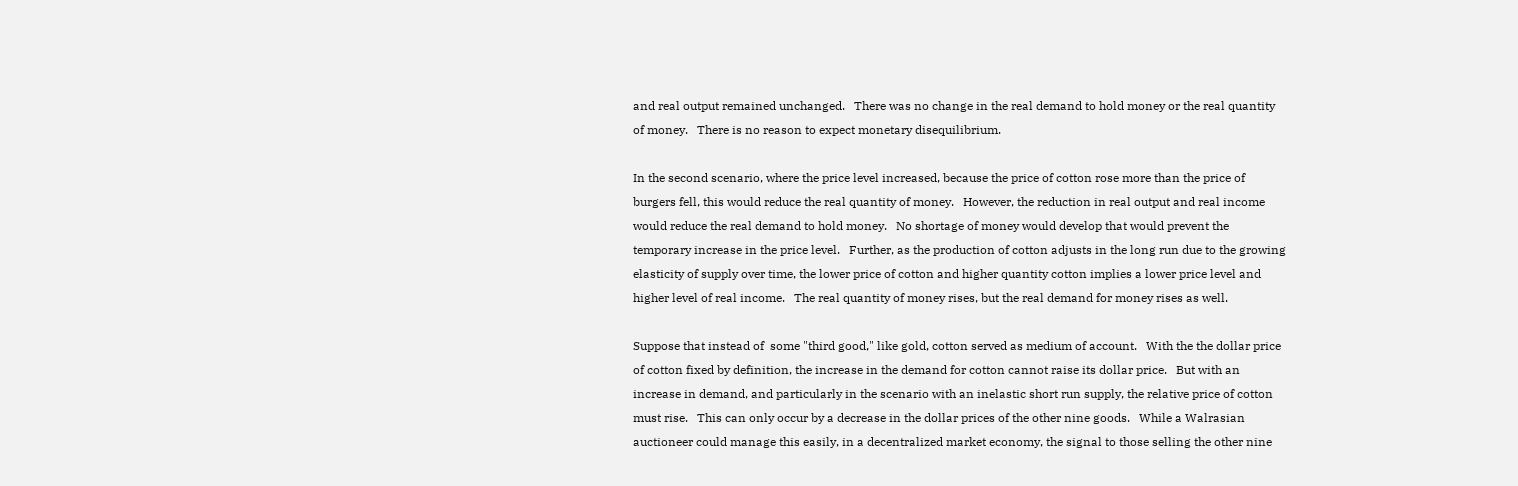and real output remained unchanged.   There was no change in the real demand to hold money or the real quantity of money.   There is no reason to expect monetary disequilibrium.

In the second scenario, where the price level increased, because the price of cotton rose more than the price of burgers fell, this would reduce the real quantity of money.   However, the reduction in real output and real income would reduce the real demand to hold money.   No shortage of money would develop that would prevent the temporary increase in the price level.   Further, as the production of cotton adjusts in the long run due to the growing elasticity of supply over time, the lower price of cotton and higher quantity cotton implies a lower price level and higher level of real income.   The real quantity of money rises, but the real demand for money rises as well.

Suppose that instead of  some "third good," like gold, cotton served as medium of account.   With the the dollar price of cotton fixed by definition, the increase in the demand for cotton cannot raise its dollar price.   But with an increase in demand, and particularly in the scenario with an inelastic short run supply, the relative price of cotton must rise.   This can only occur by a decrease in the dollar prices of the other nine goods.   While a Walrasian auctioneer could manage this easily, in a decentralized market economy, the signal to those selling the other nine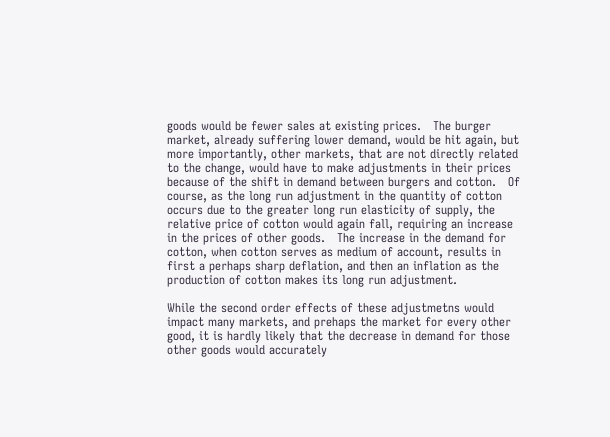goods would be fewer sales at existing prices.   The burger market, already suffering lower demand, would be hit again, but more importantly, other markets, that are not directly related to the change, would have to make adjustments in their prices because of the shift in demand between burgers and cotton.   Of course, as the long run adjustment in the quantity of cotton occurs due to the greater long run elasticity of supply, the relative price of cotton would again fall, requiring an increase in the prices of other goods.   The increase in the demand for cotton, when cotton serves as medium of account, results in first a perhaps sharp deflation, and then an inflation as the production of cotton makes its long run adjustment.

While the second order effects of these adjustmetns would impact many markets, and prehaps the market for every other good, it is hardly likely that the decrease in demand for those other goods would accurately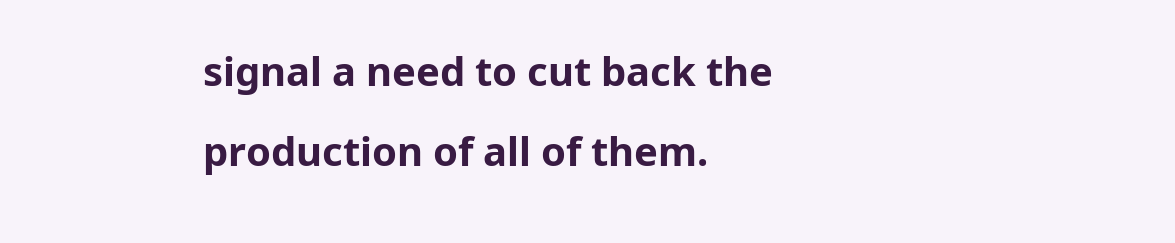signal a need to cut back the production of all of them.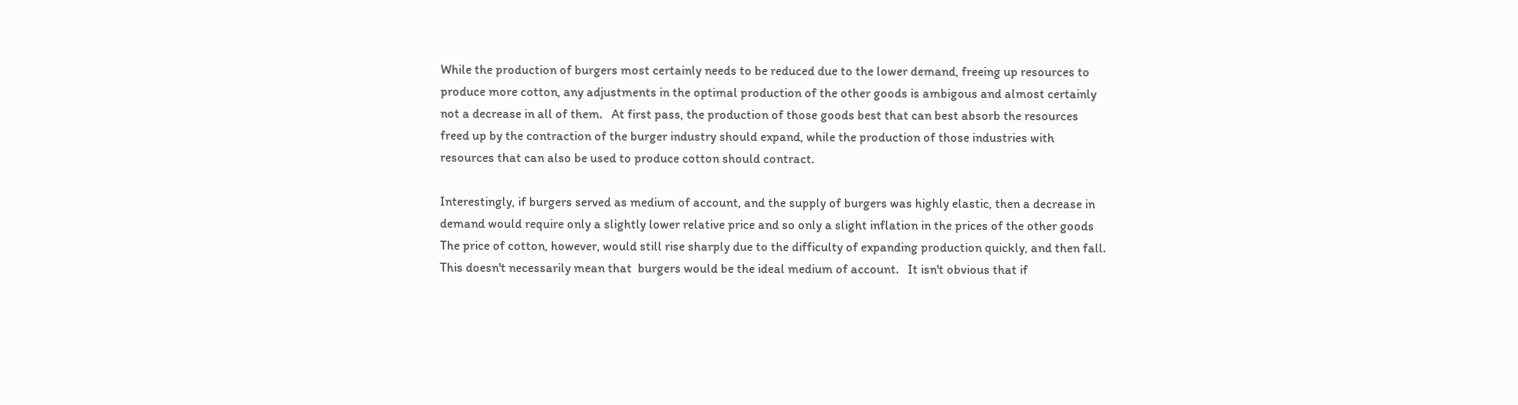While the production of burgers most certainly needs to be reduced due to the lower demand, freeing up resources to produce more cotton, any adjustments in the optimal production of the other goods is ambigous and almost certainly not a decrease in all of them.   At first pass, the production of those goods best that can best absorb the resources freed up by the contraction of the burger industry should expand, while the production of those industries with resources that can also be used to produce cotton should contract.

Interestingly, if burgers served as medium of account, and the supply of burgers was highly elastic, then a decrease in demand would require only a slightly lower relative price and so only a slight inflation in the prices of the other goods    The price of cotton, however, would still rise sharply due to the difficulty of expanding production quickly, and then fall.   This doesn't necessarily mean that  burgers would be the ideal medium of account.   It isn't obvious that if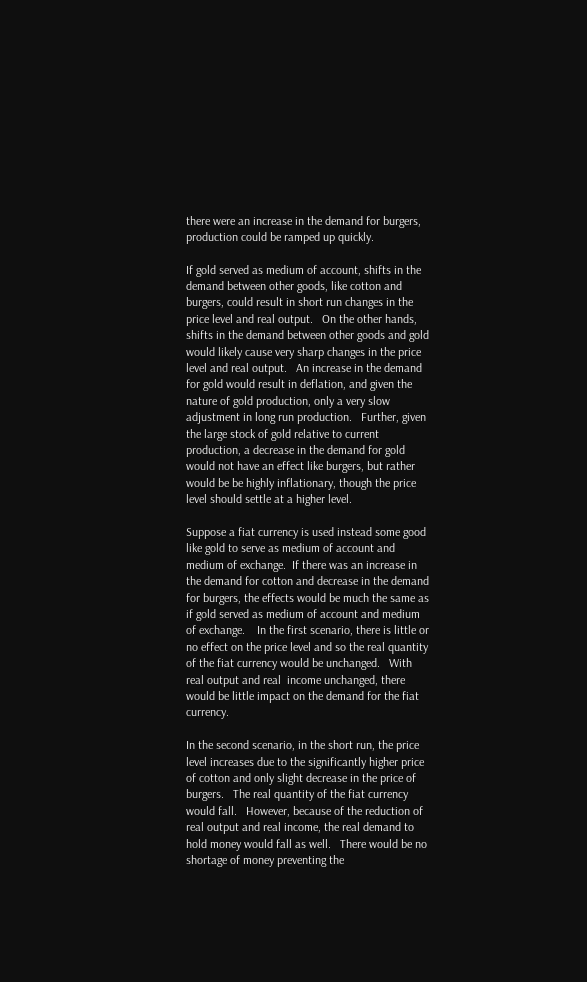there were an increase in the demand for burgers, production could be ramped up quickly.

If gold served as medium of account, shifts in the demand between other goods, like cotton and burgers, could result in short run changes in the price level and real output.   On the other hands, shifts in the demand between other goods and gold would likely cause very sharp changes in the price level and real output.   An increase in the demand for gold would result in deflation, and given the nature of gold production, only a very slow adjustment in long run production.   Further, given the large stock of gold relative to current production, a decrease in the demand for gold would not have an effect like burgers, but rather would be be highly inflationary, though the price level should settle at a higher level.

Suppose a fiat currency is used instead some good like gold to serve as medium of account and medium of exchange.  If there was an increase in the demand for cotton and decrease in the demand for burgers, the effects would be much the same as if gold served as medium of account and medium of exchange.    In the first scenario, there is little or no effect on the price level and so the real quantity of the fiat currency would be unchanged.   With real output and real  income unchanged, there would be little impact on the demand for the fiat currency.

In the second scenario, in the short run, the price level increases due to the significantly higher price of cotton and only slight decrease in the price of burgers.   The real quantity of the fiat currency would fall.   However, because of the reduction of real output and real income, the real demand to hold money would fall as well.   There would be no shortage of money preventing the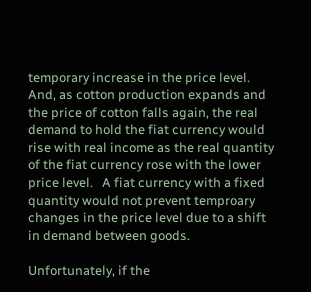temporary increase in the price level.   And, as cotton production expands and the price of cotton falls again, the real demand to hold the fiat currency would rise with real income as the real quantity of the fiat currency rose with the lower price level.   A fiat currency with a fixed quantity would not prevent temproary changes in the price level due to a shift in demand between goods.

Unfortunately, if the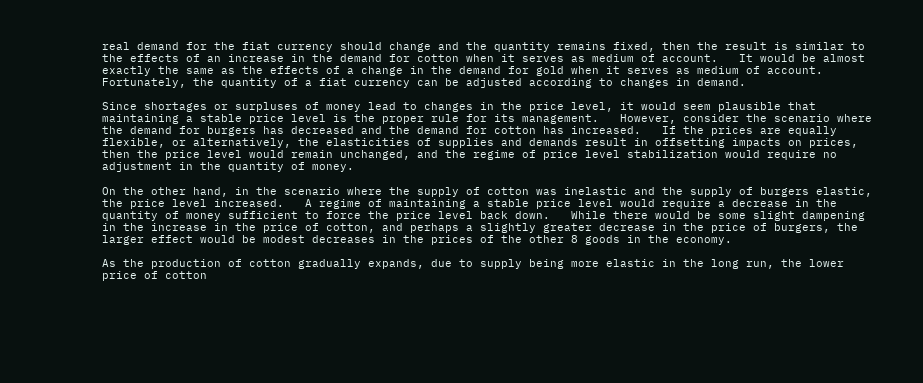real demand for the fiat currency should change and the quantity remains fixed, then the result is similar to the effects of an increase in the demand for cotton when it serves as medium of account.   It would be almost exactly the same as the effects of a change in the demand for gold when it serves as medium of account.  Fortunately, the quantity of a fiat currency can be adjusted according to changes in demand.

Since shortages or surpluses of money lead to changes in the price level, it would seem plausible that maintaining a stable price level is the proper rule for its management.   However, consider the scenario where the demand for burgers has decreased and the demand for cotton has increased.   If the prices are equally flexible, or alternatively, the elasticities of supplies and demands result in offsetting impacts on prices, then the price level would remain unchanged, and the regime of price level stabilization would require no adjustment in the quantity of money.

On the other hand, in the scenario where the supply of cotton was inelastic and the supply of burgers elastic, the price level increased.   A regime of maintaining a stable price level would require a decrease in the quantity of money sufficient to force the price level back down.   While there would be some slight dampening in the increase in the price of cotton, and perhaps a slightly greater decrease in the price of burgers, the larger effect would be modest decreases in the prices of the other 8 goods in the economy.

As the production of cotton gradually expands, due to supply being more elastic in the long run, the lower price of cotton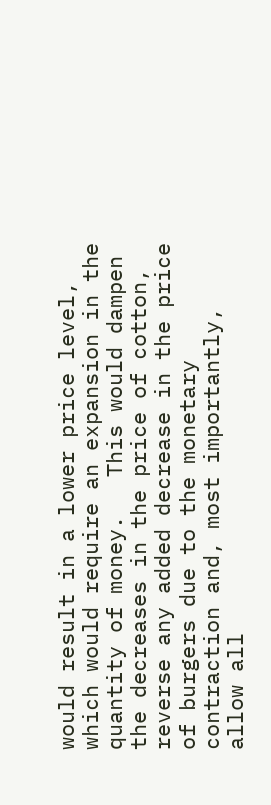would result in a lower price level, which would require an expansion in the quantity of money.   This would dampen the decreases in the price of cotton,  reverse any added decrease in the price of burgers due to the monetary contraction and, most importantly, allow all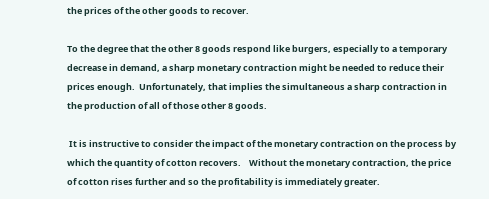the prices of the other goods to recover.

To the degree that the other 8 goods respond like burgers, especially to a temporary decrease in demand, a sharp monetary contraction might be needed to reduce their prices enough.  Unfortunately, that implies the simultaneous a sharp contraction in the production of all of those other 8 goods.

 It is instructive to consider the impact of the monetary contraction on the process by which the quantity of cotton recovers.    Without the monetary contraction, the price of cotton rises further and so the profitability is immediately greater.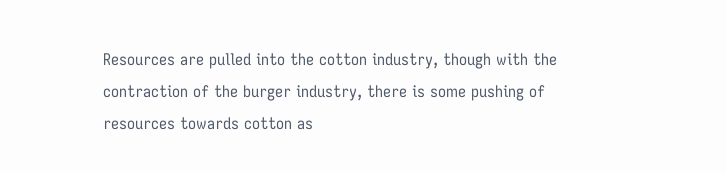Resources are pulled into the cotton industry, though with the contraction of the burger industry, there is some pushing of resources towards cotton as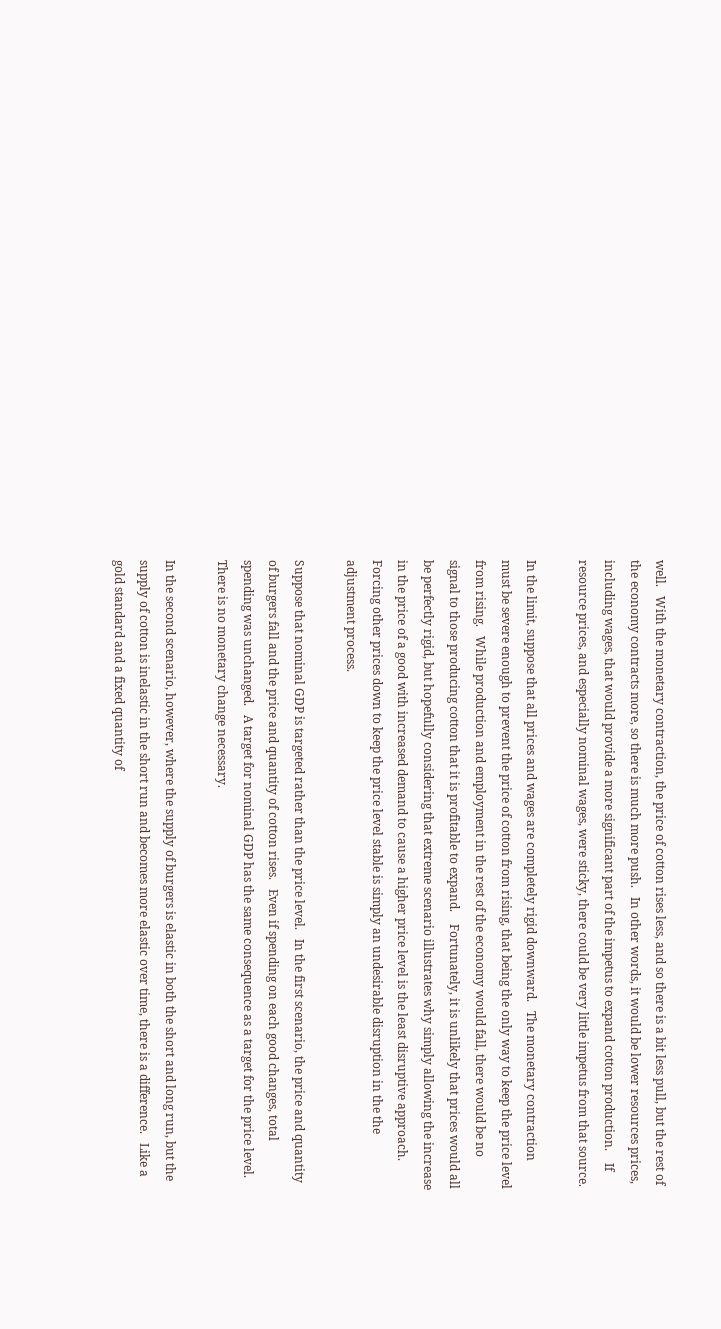well.   With the monetary contraction, the price of cotton rises less, and so there is a bit less pull, but the rest of the economy contracts more, so there is much more push.   In other words, it would be lower resources prices, including wages, that would provide a more significant part of the impetus to expand cotton production.    If resource prices, and especially nominal wages, were sticky, there could be very little impetus from that source.

In the limit, suppose that all prices and wages are completely rigid downward.   The monetary contraction must be severe enough to prevent the price of cotton from rising, that being the only way to keep the price level from rising.   While production and employment in the rest of the economy would fall, there would be no signal to those producing cotton that it is profitable to expand.    Fortunately, it is unlikely that prices would all be perfectly rigid, but hopefully considering that extreme scenario illustrates why simply allowing the increase in the price of a good with increased demand to cause a higher price level is the least disruptive approach.   Forcing other prices down to keep the price level stable is simply an undesirable disruption in the the adjustment process.

Suppose that nominal GDP is targeted rather than the price level.   In the first scenario, the price and quantity of burgers fall and the price and quantity of cotton rises.   Even if spending on each good changes, total spending was unchanged.   A target for nominal GDP has the same consequence as a target for the price level.   There is no monetary change necessary.

In the second scenario, however, where the supply of burgers is elastic in both the short and long run, but the supply of cotton is inelastic in the short run and becomes more elastic over time, there is a difference.   Like a gold standard and a fixed quantity of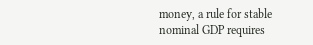money, a rule for stable nominal GDP requires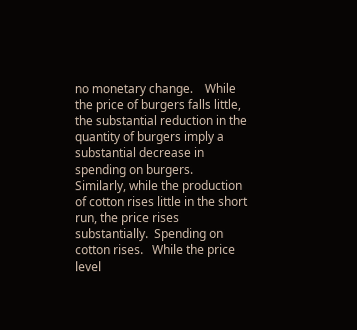no monetary change.    While the price of burgers falls little, the substantial reduction in the quantity of burgers imply a substantial decrease in spending on burgers.   Similarly, while the production of cotton rises little in the short run, the price rises substantially.  Spending on cotton rises.   While the price level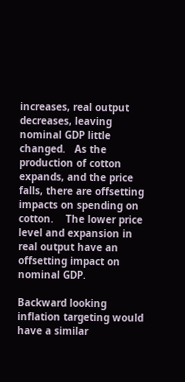increases, real output decreases, leaving nominal GDP little changed.   As the production of cotton expands, and the price falls, there are offsetting impacts on spending on cotton.    The lower price level and expansion in real output have an offsetting impact on nominal GDP.

Backward looking inflation targeting would have a similar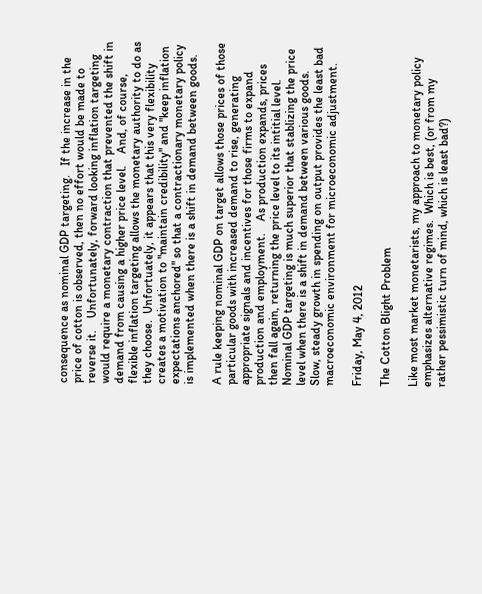consequence as nominal GDP targeting.   If the increase in the price of cotton is observed, then no effort would be made to reverse it.    Unfortunately, forward looking inflation targeting would require a monetary contraction that prevented the shift in demand from causing a higher price level.    And, of course, flexible inflation targeting allows the monetary authority to do as they choose.  Unfortuately, it appears that this very flexibility creates a motivation to "maintain credibility" and "keep inflation expectations anchored" so that a contractionary monetary policy is implemented when there is a shift in demand between goods.

A rule keeping nominal GDP on target allows those prices of those particular goods with increased demand to rise, generating appropriate signals and incentives for those firms to expand production and employment.    As production expands, prices then fall again, returning the price level to its intitial level.   Nominal GDP targeting is much superior that stablizing the price level when there is a shift in demand between various goods.   Slow, steady growth in spending on output provides the least bad macroeconomic environment for microeconomic adjustment.

Friday, May 4, 2012

The Cotton Blight Problem

Like most market monetarists, my approach to monetary policy emphasizes alternative regimes.  Which is best, (or from my rather pessimistic turn of mind, which is least bad?)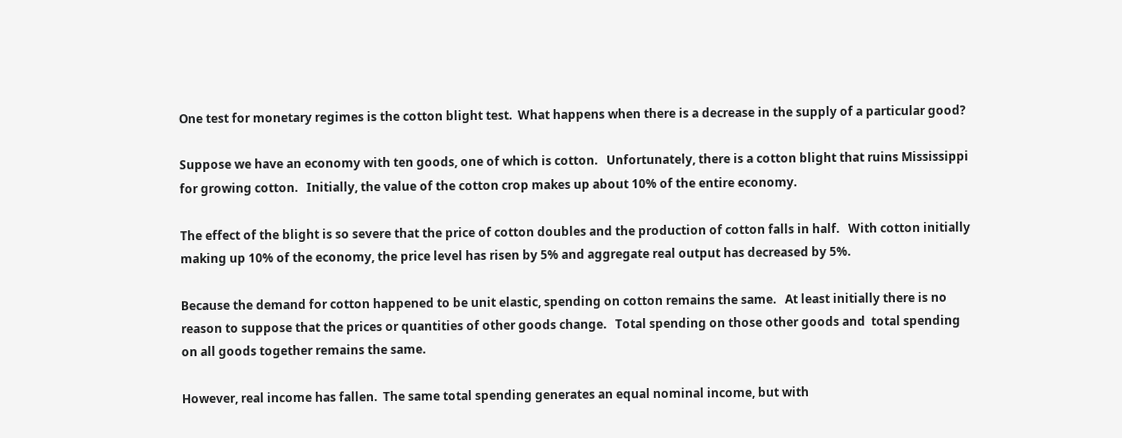One test for monetary regimes is the cotton blight test.  What happens when there is a decrease in the supply of a particular good?

Suppose we have an economy with ten goods, one of which is cotton.   Unfortunately, there is a cotton blight that ruins Mississippi for growing cotton.   Initially, the value of the cotton crop makes up about 10% of the entire economy.

The effect of the blight is so severe that the price of cotton doubles and the production of cotton falls in half.   With cotton initially making up 10% of the economy, the price level has risen by 5% and aggregate real output has decreased by 5%.

Because the demand for cotton happened to be unit elastic, spending on cotton remains the same.   At least initially there is no reason to suppose that the prices or quantities of other goods change.   Total spending on those other goods and  total spending on all goods together remains the same.

However, real income has fallen.  The same total spending generates an equal nominal income, but with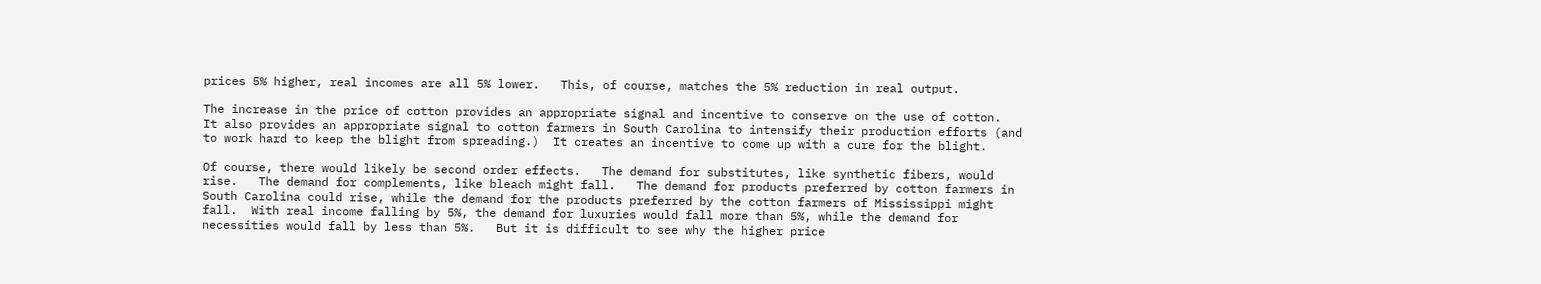prices 5% higher, real incomes are all 5% lower.   This, of course, matches the 5% reduction in real output.

The increase in the price of cotton provides an appropriate signal and incentive to conserve on the use of cotton.   It also provides an appropriate signal to cotton farmers in South Carolina to intensify their production efforts (and to work hard to keep the blight from spreading.)  It creates an incentive to come up with a cure for the blight.

Of course, there would likely be second order effects.   The demand for substitutes, like synthetic fibers, would rise.   The demand for complements, like bleach might fall.   The demand for products preferred by cotton farmers in South Carolina could rise, while the demand for the products preferred by the cotton farmers of Mississippi might fall.  With real income falling by 5%, the demand for luxuries would fall more than 5%, while the demand for necessities would fall by less than 5%.   But it is difficult to see why the higher price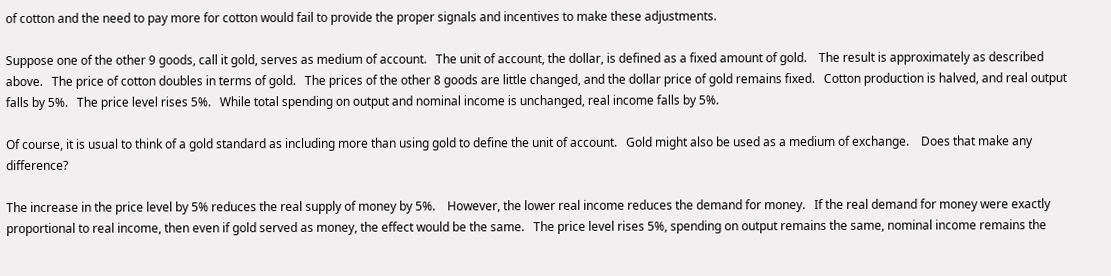of cotton and the need to pay more for cotton would fail to provide the proper signals and incentives to make these adjustments.

Suppose one of the other 9 goods, call it gold, serves as medium of account.   The unit of account, the dollar, is defined as a fixed amount of gold.    The result is approximately as described above.   The price of cotton doubles in terms of gold.   The prices of the other 8 goods are little changed, and the dollar price of gold remains fixed.   Cotton production is halved, and real output falls by 5%.   The price level rises 5%.   While total spending on output and nominal income is unchanged, real income falls by 5%.

Of course, it is usual to think of a gold standard as including more than using gold to define the unit of account.   Gold might also be used as a medium of exchange.    Does that make any difference?

The increase in the price level by 5% reduces the real supply of money by 5%.    However, the lower real income reduces the demand for money.   If the real demand for money were exactly proportional to real income, then even if gold served as money, the effect would be the same.   The price level rises 5%, spending on output remains the same, nominal income remains the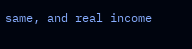same, and real income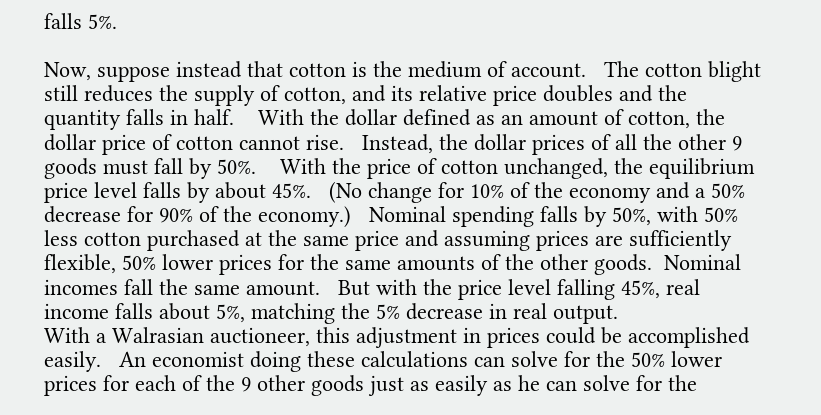falls 5%.

Now, suppose instead that cotton is the medium of account.   The cotton blight still reduces the supply of cotton, and its relative price doubles and the quantity falls in half.    With the dollar defined as an amount of cotton, the dollar price of cotton cannot rise.   Instead, the dollar prices of all the other 9 goods must fall by 50%.    With the price of cotton unchanged, the equilibrium price level falls by about 45%.   (No change for 10% of the economy and a 50% decrease for 90% of the economy.)   Nominal spending falls by 50%, with 50% less cotton purchased at the same price and assuming prices are sufficiently flexible, 50% lower prices for the same amounts of the other goods.  Nominal incomes fall the same amount.   But with the price level falling 45%, real income falls about 5%, matching the 5% decrease in real output.
With a Walrasian auctioneer, this adjustment in prices could be accomplished easily.   An economist doing these calculations can solve for the 50% lower prices for each of the 9 other goods just as easily as he can solve for the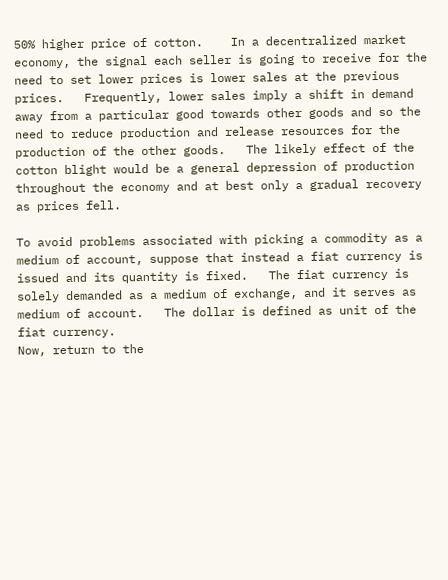50% higher price of cotton.    In a decentralized market economy, the signal each seller is going to receive for the need to set lower prices is lower sales at the previous prices.   Frequently, lower sales imply a shift in demand away from a particular good towards other goods and so the need to reduce production and release resources for the production of the other goods.   The likely effect of the cotton blight would be a general depression of production throughout the economy and at best only a gradual recovery as prices fell.

To avoid problems associated with picking a commodity as a medium of account, suppose that instead a fiat currency is issued and its quantity is fixed.   The fiat currency is solely demanded as a medium of exchange, and it serves as medium of account.   The dollar is defined as unit of the fiat currency.
Now, return to the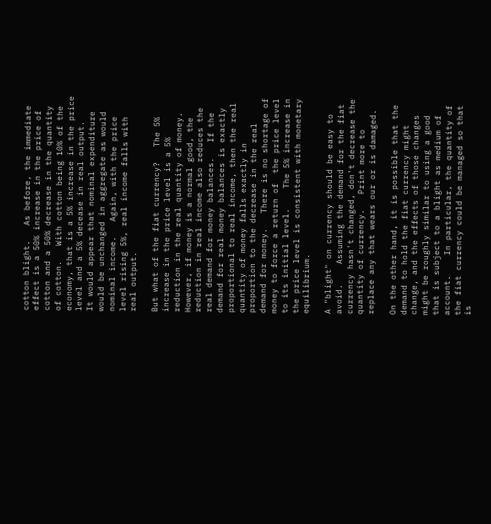cotton blight.   As before, the immediate effect is a 50% increase in the price of cotton and a 50% decrease in the quantity of cotton.   With cotton being 10% of the economy, that is a 5% increase in the price level and a 5% decease in real output.    It would appear that nominal expenditure would be unchanged in aggregate as would nominal income.   Again, with the price level rising 5%, real income falls with real output.

But what of the fiat currency?   The 5% increase in the price level is a 5% reduction in the real quantity of money.   However, if money is a normal good, the reduction in real income also reduces the real demand for money balances.   If the demand for real money balances is exactly proportional to real income, then the real quantity of money falls exactly in proportion to the decrease in the real demand for money.   There is no shortage of money to force a return of  the price level to its initial level.    The 5% increase in the price level is consistent with monetary equilibrium.

A "blight" on currency should be easy to avoid.    Assuming the demand for the fiat currency hasn't changed, don't decrease the quantity of currency.   Print more to replace any that wears our or is damaged.

On the other hand, it is possible that the demand to hold the fiat currency might change, and the effects of those changes might be roughly similar to using a good that is subject to a blight as medium of account.    In particular, the quantity of the fiat currency could be managed so that is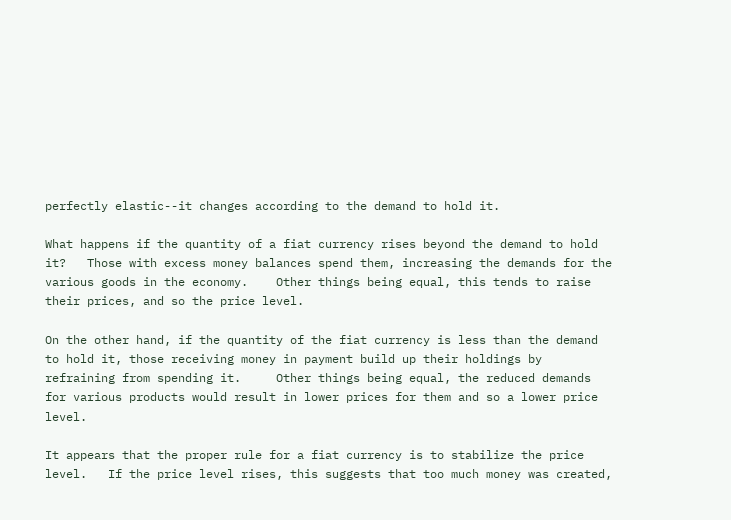perfectly elastic--it changes according to the demand to hold it.

What happens if the quantity of a fiat currency rises beyond the demand to hold it?   Those with excess money balances spend them, increasing the demands for the various goods in the economy.    Other things being equal, this tends to raise their prices, and so the price level.

On the other hand, if the quantity of the fiat currency is less than the demand to hold it, those receiving money in payment build up their holdings by refraining from spending it.     Other things being equal, the reduced demands for various products would result in lower prices for them and so a lower price level.

It appears that the proper rule for a fiat currency is to stabilize the price level.   If the price level rises, this suggests that too much money was created,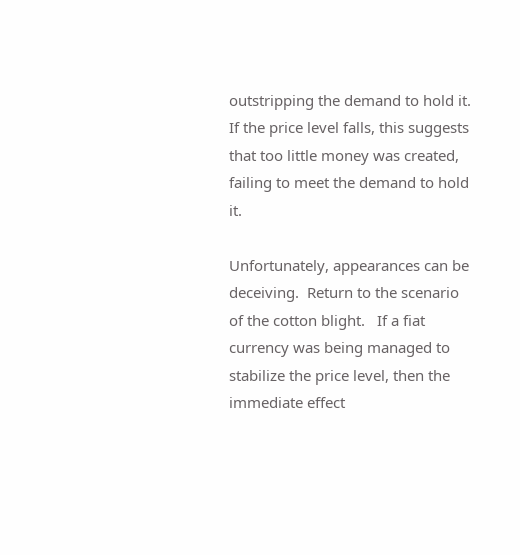outstripping the demand to hold it.  If the price level falls, this suggests that too little money was created, failing to meet the demand to hold it.

Unfortunately, appearances can be deceiving.  Return to the scenario of the cotton blight.   If a fiat currency was being managed to stabilize the price level, then the immediate effect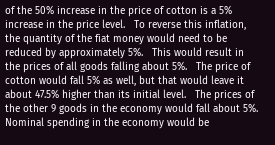of the 50% increase in the price of cotton is a 5% increase in the price level.   To reverse this inflation, the quantity of the fiat money would need to be reduced by approximately 5%.   This would result in the prices of all goods falling about 5%.   The price of cotton would fall 5% as well, but that would leave it about 47.5% higher than its initial level.   The prices of the other 9 goods in the economy would fall about 5%.    Nominal spending in the economy would be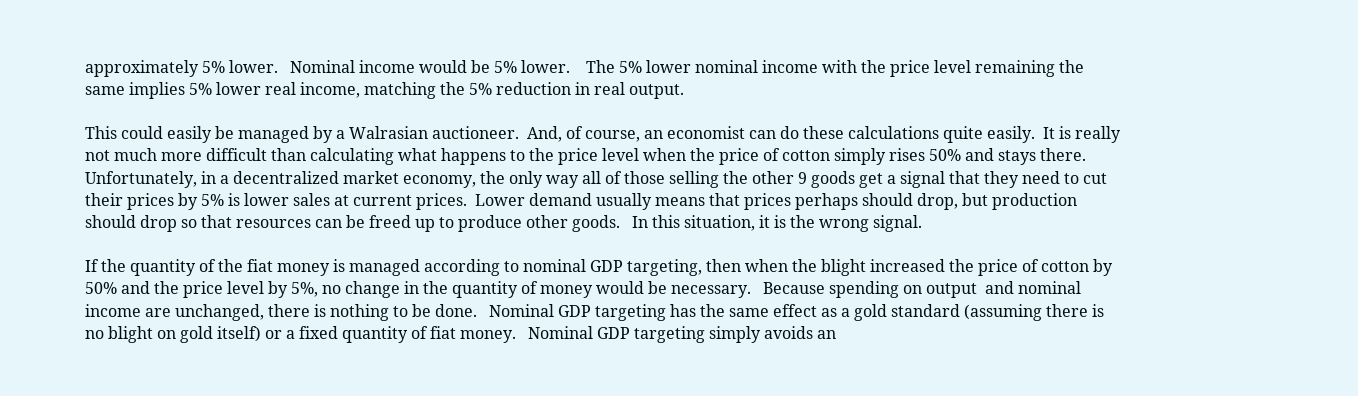approximately 5% lower.   Nominal income would be 5% lower.    The 5% lower nominal income with the price level remaining the same implies 5% lower real income, matching the 5% reduction in real output.

This could easily be managed by a Walrasian auctioneer.  And, of course, an economist can do these calculations quite easily.  It is really not much more difficult than calculating what happens to the price level when the price of cotton simply rises 50% and stays there.   Unfortunately, in a decentralized market economy, the only way all of those selling the other 9 goods get a signal that they need to cut their prices by 5% is lower sales at current prices.  Lower demand usually means that prices perhaps should drop, but production should drop so that resources can be freed up to produce other goods.   In this situation, it is the wrong signal.

If the quantity of the fiat money is managed according to nominal GDP targeting, then when the blight increased the price of cotton by 50% and the price level by 5%, no change in the quantity of money would be necessary.   Because spending on output  and nominal income are unchanged, there is nothing to be done.   Nominal GDP targeting has the same effect as a gold standard (assuming there is no blight on gold itself) or a fixed quantity of fiat money.   Nominal GDP targeting simply avoids an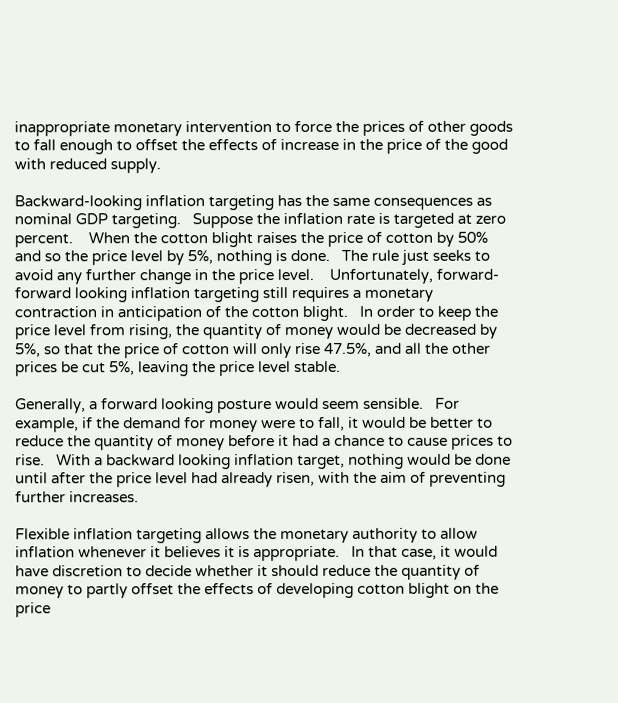inappropriate monetary intervention to force the prices of other goods to fall enough to offset the effects of increase in the price of the good with reduced supply.

Backward-looking inflation targeting has the same consequences as nominal GDP targeting.   Suppose the inflation rate is targeted at zero percent.    When the cotton blight raises the price of cotton by 50% and so the price level by 5%, nothing is done.   The rule just seeks to avoid any further change in the price level.    Unfortunately, forward-forward looking inflation targeting still requires a monetary contraction in anticipation of the cotton blight.   In order to keep the price level from rising, the quantity of money would be decreased by 5%, so that the price of cotton will only rise 47.5%, and all the other prices be cut 5%, leaving the price level stable.

Generally, a forward looking posture would seem sensible.   For example, if the demand for money were to fall, it would be better to reduce the quantity of money before it had a chance to cause prices to rise.   With a backward looking inflation target, nothing would be done until after the price level had already risen, with the aim of preventing further increases.

Flexible inflation targeting allows the monetary authority to allow inflation whenever it believes it is appropriate.   In that case, it would have discretion to decide whether it should reduce the quantity of money to partly offset the effects of developing cotton blight on the price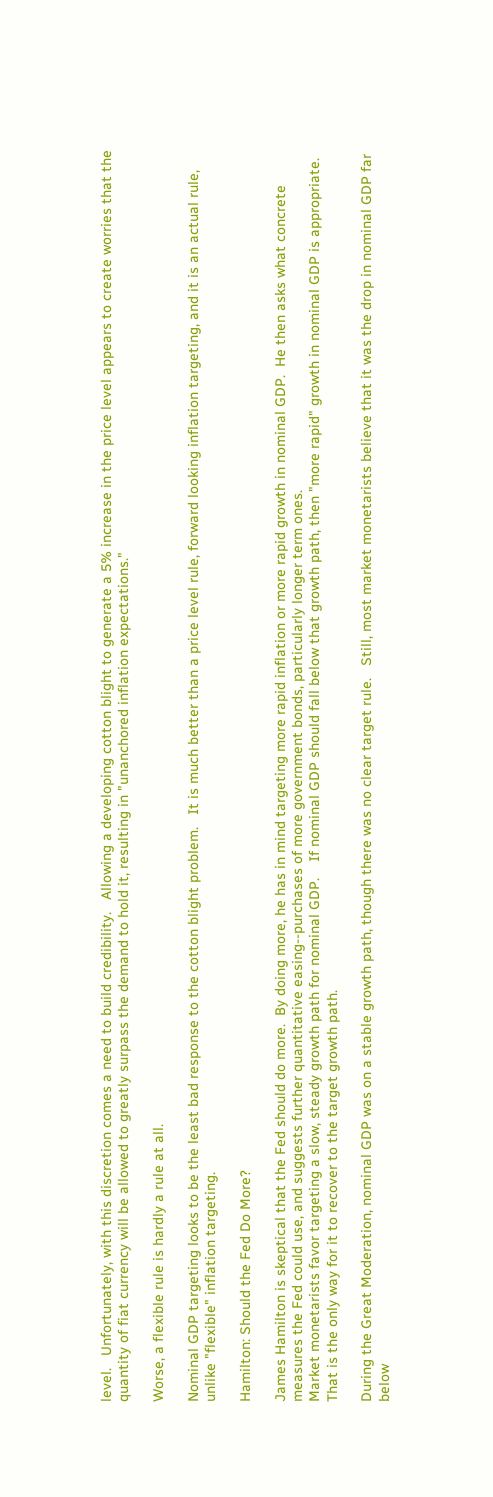level.   Unfortunately, with this discretion comes a need to build credibility.   Allowing a developing cotton blight to generate a 5% increase in the price level appears to create worries that the quantity of fiat currency will be allowed to greatly surpass the demand to hold it, resulting in "unanchored inflation expectations."

Worse, a flexible rule is hardly a rule at all.

Nominal GDP targeting looks to be the least bad response to the cotton blight problem.   It is much better than a price level rule, forward looking inflation targeting, and it is an actual rule, unlike "flexible" inflation targeting.

Hamilton: Should the Fed Do More?

James Hamilton is skeptical that the Fed should do more.  By doing more, he has in mind targeting more rapid inflation or more rapid growth in nominal GDP.  He then asks what concrete measures the Fed could use, and suggests further quantitative easing--purchases of more government bonds, particularly longer term ones.
Market monetarists favor targeting a slow, steady growth path for nominal GDP.    If nominal GDP should fall below that growth path, then "more rapid" growth in nominal GDP is appropriate.   That is the only way for it to recover to the target growth path.

During the Great Moderation, nominal GDP was on a stable growth path, though there was no clear target rule.   Still, most market monetarists believe that it was the drop in nominal GDP far below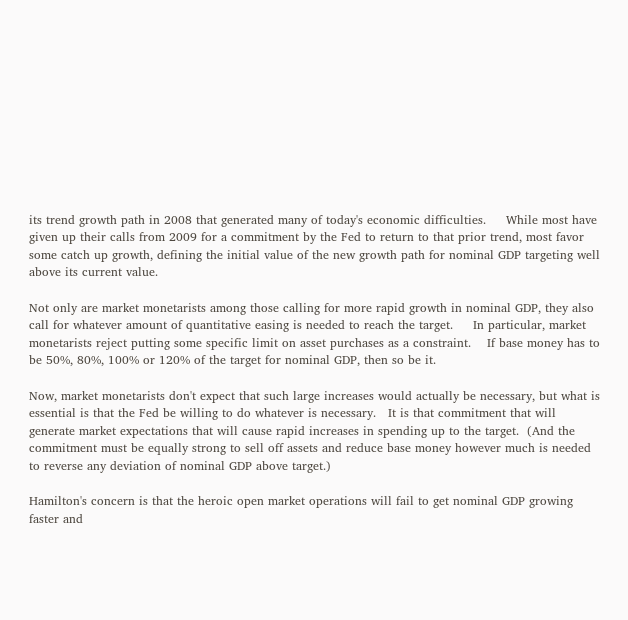its trend growth path in 2008 that generated many of today's economic difficulties.     While most have given up their calls from 2009 for a commitment by the Fed to return to that prior trend, most favor some catch up growth, defining the initial value of the new growth path for nominal GDP targeting well above its current value.

Not only are market monetarists among those calling for more rapid growth in nominal GDP, they also call for whatever amount of quantitative easing is needed to reach the target.     In particular, market monetarists reject putting some specific limit on asset purchases as a constraint.    If base money has to be 50%, 80%, 100% or 120% of the target for nominal GDP, then so be it.

Now, market monetarists don't expect that such large increases would actually be necessary, but what is essential is that the Fed be willing to do whatever is necessary.   It is that commitment that will generate market expectations that will cause rapid increases in spending up to the target.  (And the commitment must be equally strong to sell off assets and reduce base money however much is needed to reverse any deviation of nominal GDP above target.)

Hamilton's concern is that the heroic open market operations will fail to get nominal GDP growing faster and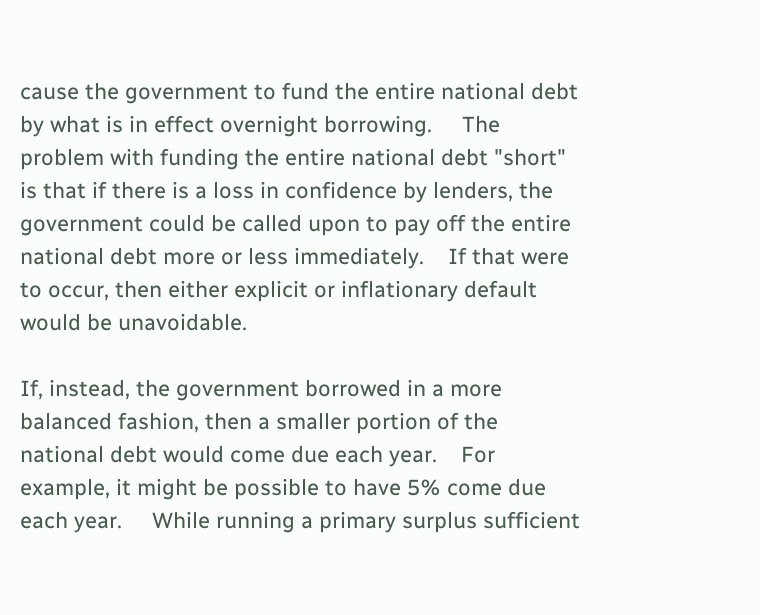cause the government to fund the entire national debt by what is in effect overnight borrowing.     The problem with funding the entire national debt "short" is that if there is a loss in confidence by lenders, the government could be called upon to pay off the entire national debt more or less immediately.    If that were to occur, then either explicit or inflationary default would be unavoidable.

If, instead, the government borrowed in a more balanced fashion, then a smaller portion of the national debt would come due each year.    For example, it might be possible to have 5% come due each year.     While running a primary surplus sufficient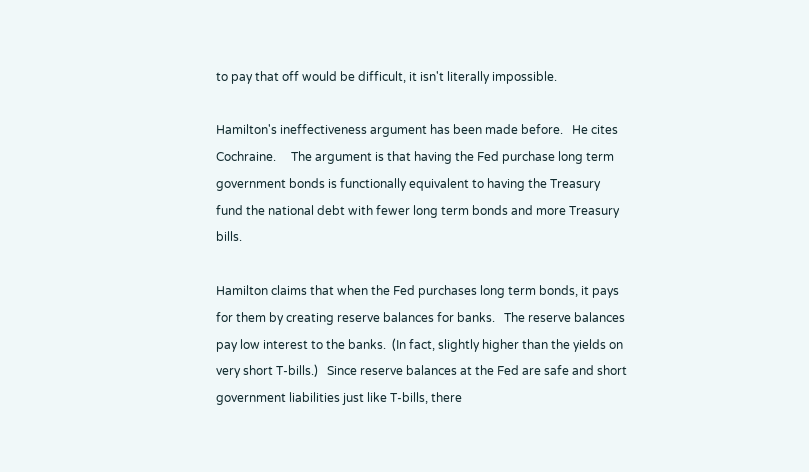to pay that off would be difficult, it isn't literally impossible.

Hamilton's ineffectiveness argument has been made before.   He cites Cochraine.     The argument is that having the Fed purchase long term government bonds is functionally equivalent to having the Treasury fund the national debt with fewer long term bonds and more Treasury bills.

Hamilton claims that when the Fed purchases long term bonds, it pays for them by creating reserve balances for banks.   The reserve balances pay low interest to the banks.  (In fact, slightly higher than the yields on very short T-bills.)   Since reserve balances at the Fed are safe and short government liabilities just like T-bills, there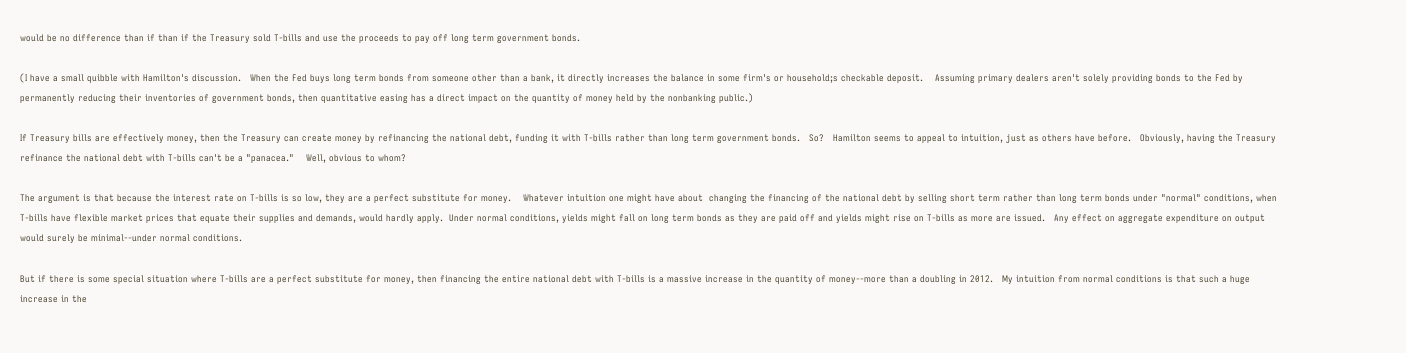would be no difference than if than if the Treasury sold T-bills and use the proceeds to pay off long term government bonds.

(I have a small quibble with Hamilton's discussion.   When the Fed buys long term bonds from someone other than a bank, it directly increases the balance in some firm's or household;s checkable deposit.    Assuming primary dealers aren't solely providing bonds to the Fed by permanently reducing their inventories of government bonds, then quantitative easing has a direct impact on the quantity of money held by the nonbanking public.)

If Treasury bills are effectively money, then the Treasury can create money by refinancing the national debt, funding it with T-bills rather than long term government bonds.   So?   Hamilton seems to appeal to intuition, just as others have before.   Obviously, having the Treasury refinance the national debt with T-bills can't be a "panacea."    Well, obvious to whom?

The argument is that because the interest rate on T-bills is so low, they are a perfect substitute for money.    Whatever intuition one might have about  changing the financing of the national debt by selling short term rather than long term bonds under "normal" conditions, when T-bills have flexible market prices that equate their supplies and demands, would hardly apply.  Under normal conditions, yields might fall on long term bonds as they are paid off and yields might rise on T-bills as more are issued.   Any effect on aggregate expenditure on output would surely be minimal--under normal conditions.

But if there is some special situation where T-bills are a perfect substitute for money, then financing the entire national debt with T-bills is a massive increase in the quantity of money--more than a doubling in 2012.   My intuition from normal conditions is that such a huge increase in the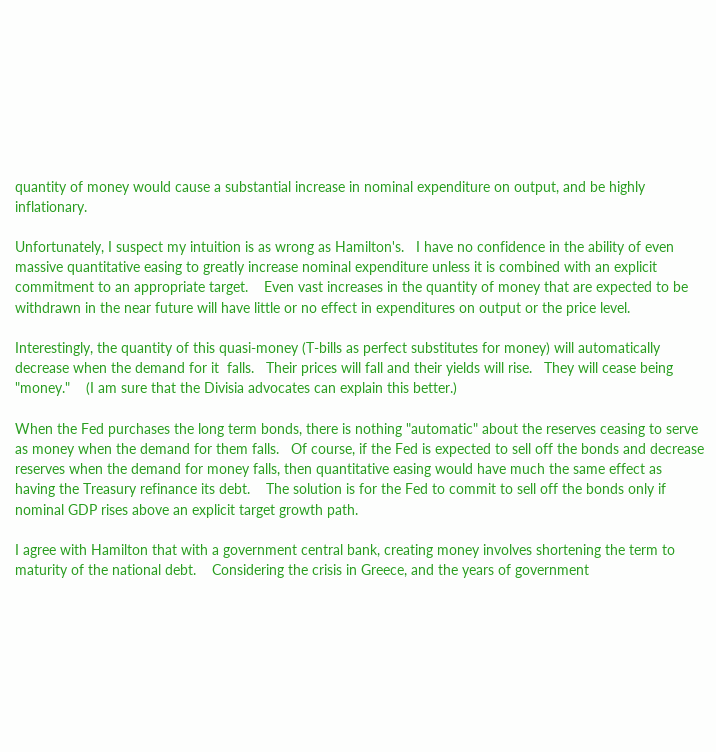quantity of money would cause a substantial increase in nominal expenditure on output, and be highly inflationary.

Unfortunately, I suspect my intuition is as wrong as Hamilton's.   I have no confidence in the ability of even massive quantitative easing to greatly increase nominal expenditure unless it is combined with an explicit commitment to an appropriate target.    Even vast increases in the quantity of money that are expected to be withdrawn in the near future will have little or no effect in expenditures on output or the price level.

Interestingly, the quantity of this quasi-money (T-bills as perfect substitutes for money) will automatically decrease when the demand for it  falls.   Their prices will fall and their yields will rise.   They will cease being "money."    (I am sure that the Divisia advocates can explain this better.)

When the Fed purchases the long term bonds, there is nothing "automatic" about the reserves ceasing to serve as money when the demand for them falls.   Of course, if the Fed is expected to sell off the bonds and decrease reserves when the demand for money falls, then quantitative easing would have much the same effect as having the Treasury refinance its debt.    The solution is for the Fed to commit to sell off the bonds only if nominal GDP rises above an explicit target growth path.

I agree with Hamilton that with a government central bank, creating money involves shortening the term to maturity of the national debt.    Considering the crisis in Greece, and the years of government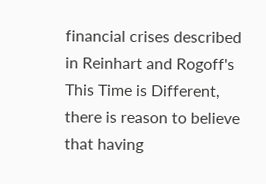financial crises described in Reinhart and Rogoff's This Time is Different, there is reason to believe that having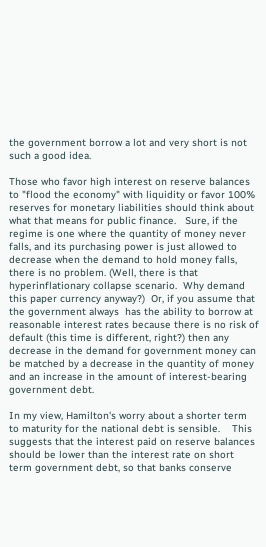the government borrow a lot and very short is not such a good idea.

Those who favor high interest on reserve balances to "flood the economy" with liquidity or favor 100% reserves for monetary liabilities should think about what that means for public finance.   Sure, if the regime is one where the quantity of money never falls, and its purchasing power is just allowed to decrease when the demand to hold money falls, there is no problem. (Well, there is that hyperinflationary collapse scenario.  Why demand this paper currency anyway?)  Or, if you assume that the government always  has the ability to borrow at reasonable interest rates because there is no risk of default (this time is different, right?) then any decrease in the demand for government money can be matched by a decrease in the quantity of money and an increase in the amount of interest-bearing  government debt.

In my view, Hamilton's worry about a shorter term to maturity for the national debt is sensible.    This suggests that the interest paid on reserve balances should be lower than the interest rate on short term government debt, so that banks conserve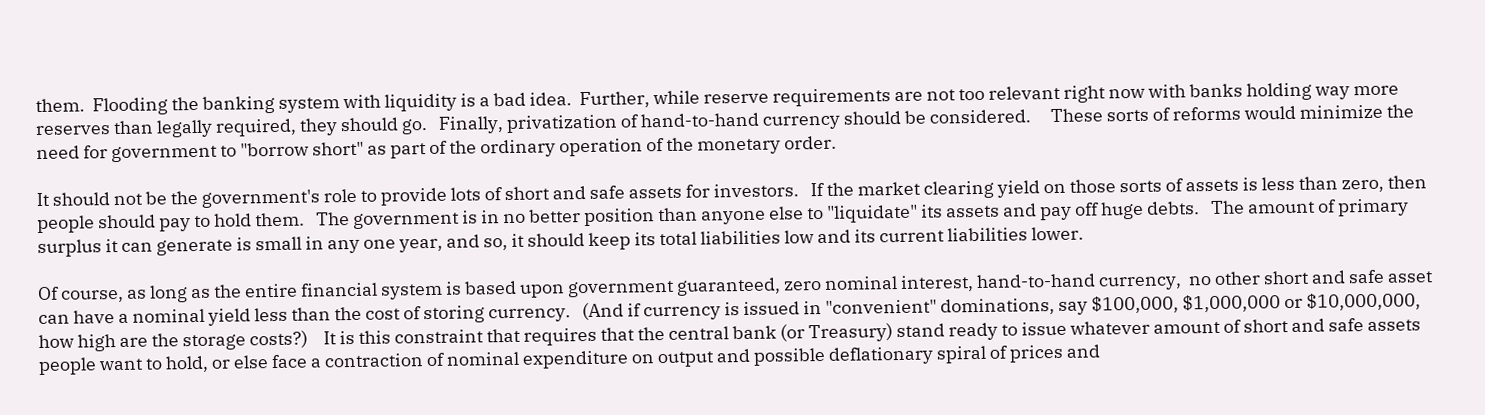them.  Flooding the banking system with liquidity is a bad idea.  Further, while reserve requirements are not too relevant right now with banks holding way more reserves than legally required, they should go.   Finally, privatization of hand-to-hand currency should be considered.     These sorts of reforms would minimize the need for government to "borrow short" as part of the ordinary operation of the monetary order.

It should not be the government's role to provide lots of short and safe assets for investors.   If the market clearing yield on those sorts of assets is less than zero, then people should pay to hold them.   The government is in no better position than anyone else to "liquidate" its assets and pay off huge debts.   The amount of primary surplus it can generate is small in any one year, and so, it should keep its total liabilities low and its current liabilities lower.

Of course, as long as the entire financial system is based upon government guaranteed, zero nominal interest, hand-to-hand currency,  no other short and safe asset can have a nominal yield less than the cost of storing currency.   (And if currency is issued in "convenient" dominations, say $100,000, $1,000,000 or $10,000,000, how high are the storage costs?)    It is this constraint that requires that the central bank (or Treasury) stand ready to issue whatever amount of short and safe assets people want to hold, or else face a contraction of nominal expenditure on output and possible deflationary spiral of prices and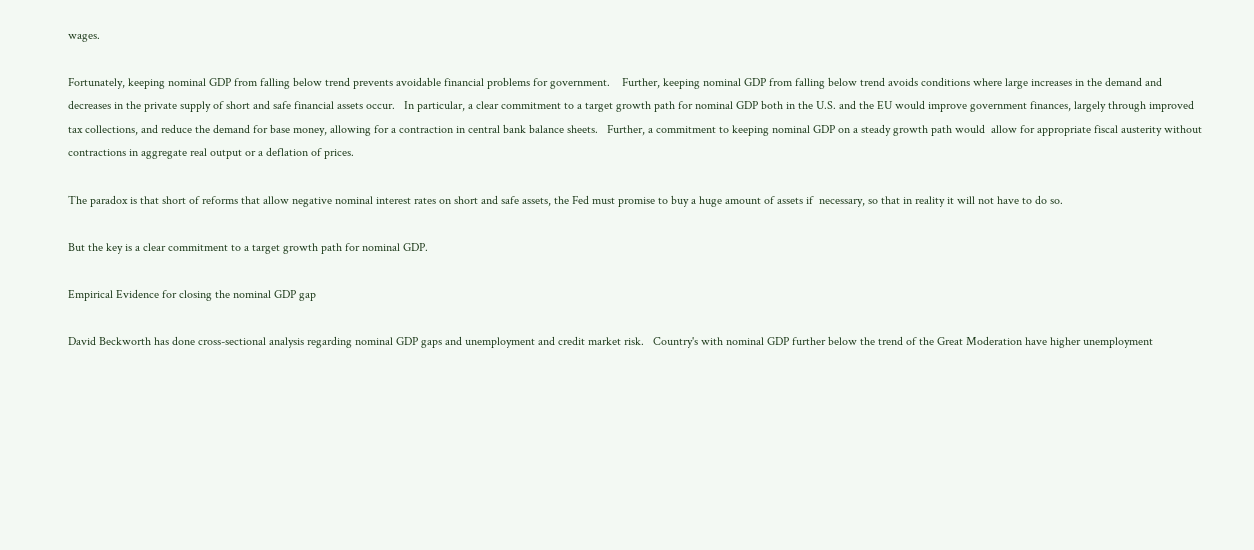wages.

Fortunately, keeping nominal GDP from falling below trend prevents avoidable financial problems for government.    Further, keeping nominal GDP from falling below trend avoids conditions where large increases in the demand and decreases in the private supply of short and safe financial assets occur.   In particular, a clear commitment to a target growth path for nominal GDP both in the U.S. and the EU would improve government finances, largely through improved tax collections, and reduce the demand for base money, allowing for a contraction in central bank balance sheets.   Further, a commitment to keeping nominal GDP on a steady growth path would  allow for appropriate fiscal austerity without contractions in aggregate real output or a deflation of prices.

The paradox is that short of reforms that allow negative nominal interest rates on short and safe assets, the Fed must promise to buy a huge amount of assets if  necessary, so that in reality it will not have to do so.

But the key is a clear commitment to a target growth path for nominal GDP.

Empirical Evidence for closing the nominal GDP gap

David Beckworth has done cross-sectional analysis regarding nominal GDP gaps and unemployment and credit market risk.   Country's with nominal GDP further below the trend of the Great Moderation have higher unemployment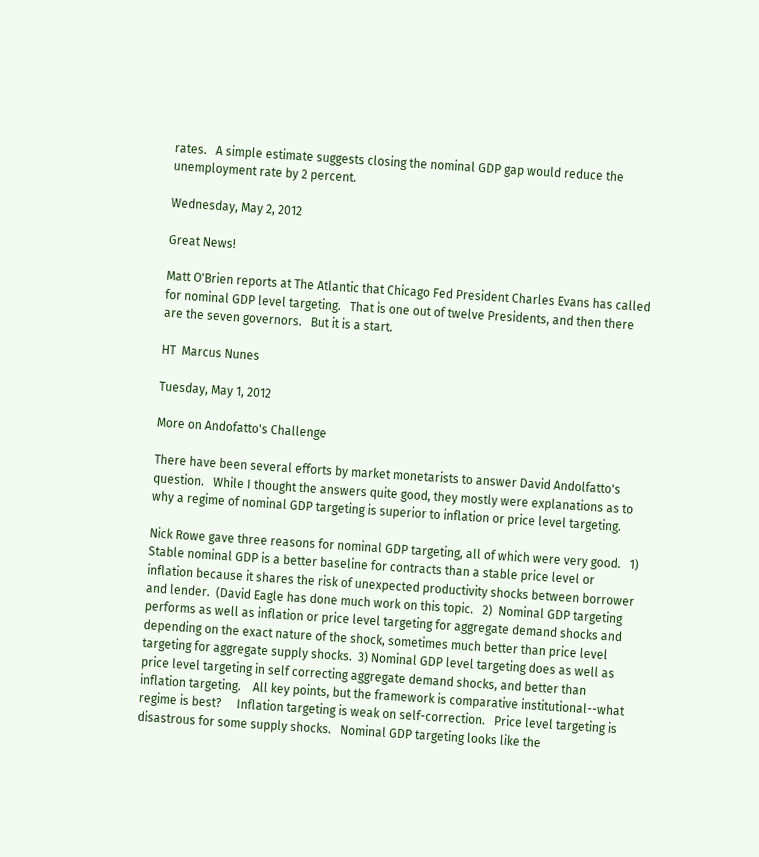rates.   A simple estimate suggests closing the nominal GDP gap would reduce the unemployment rate by 2 percent.

Wednesday, May 2, 2012

Great News!

Matt O'Brien reports at The Atlantic that Chicago Fed President Charles Evans has called for nominal GDP level targeting.   That is one out of twelve Presidents, and then there are the seven governors.   But it is a start.

HT  Marcus Nunes

Tuesday, May 1, 2012

More on Andofatto's Challenge

There have been several efforts by market monetarists to answer David Andolfatto's question.   While I thought the answers quite good, they mostly were explanations as to why a regime of nominal GDP targeting is superior to inflation or price level targeting.

Nick Rowe gave three reasons for nominal GDP targeting, all of which were very good.   1) Stable nominal GDP is a better baseline for contracts than a stable price level or inflation because it shares the risk of unexpected productivity shocks between borrower and lender.  (David Eagle has done much work on this topic.   2)  Nominal GDP targeting performs as well as inflation or price level targeting for aggregate demand shocks and depending on the exact nature of the shock, sometimes much better than price level targeting for aggregate supply shocks.  3) Nominal GDP level targeting does as well as price level targeting in self correcting aggregate demand shocks, and better than inflation targeting.    All key points, but the framework is comparative institutional--what regime is best?     Inflation targeting is weak on self-correction.   Price level targeting is disastrous for some supply shocks.   Nominal GDP targeting looks like the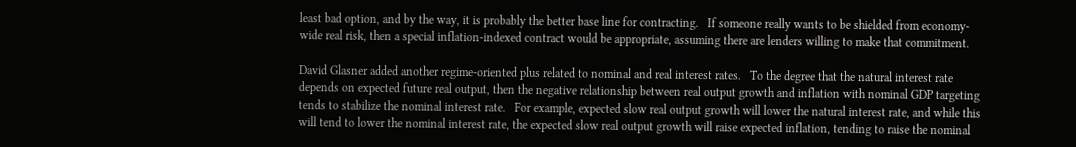least bad option, and by the way, it is probably the better base line for contracting.   If someone really wants to be shielded from economy-wide real risk, then a special inflation-indexed contract would be appropriate, assuming there are lenders willing to make that commitment.

David Glasner added another regime-oriented plus related to nominal and real interest rates.   To the degree that the natural interest rate depends on expected future real output, then the negative relationship between real output growth and inflation with nominal GDP targeting tends to stabilize the nominal interest rate.   For example, expected slow real output growth will lower the natural interest rate, and while this will tend to lower the nominal interest rate, the expected slow real output growth will raise expected inflation, tending to raise the nominal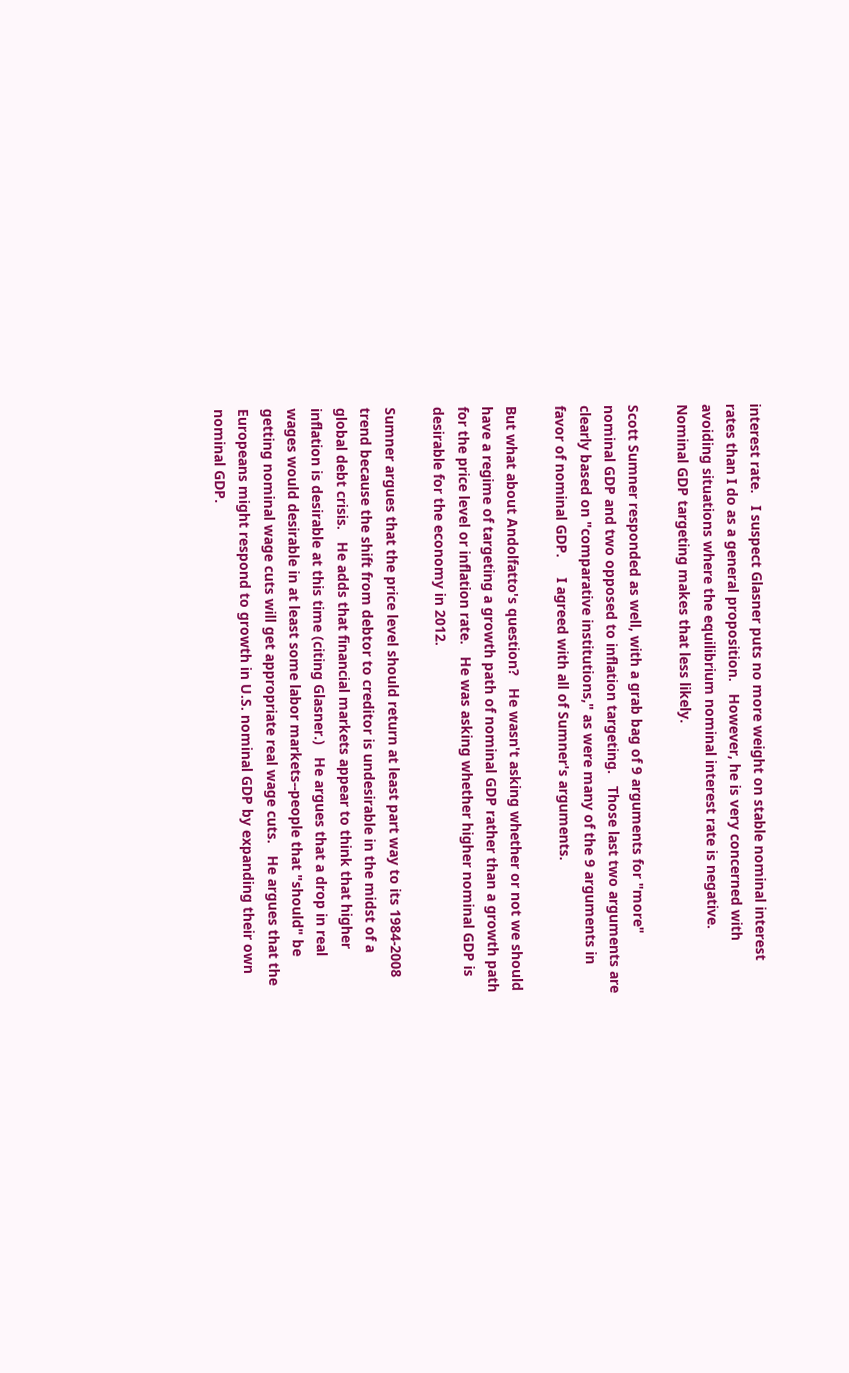interest rate.   I suspect Glasner puts no more weight on stable nominal interest rates than I do as a general proposition.   However, he is very concerned with avoiding situations where the equilibrium nominal interest rate is negative.   Nominal GDP targeting makes that less likely.

Scott Sumner responded as well, with a grab bag of 9 arguments for "more" nominal GDP and two opposed to inflation targeting.   Those last two arguments are clearly based on "comparative institutions," as were many of the 9 arguments in favor of nominal GDP.     I agreed with all of Sumner's arguments.

But what about Andolfatto's question?   He wasn't asking whether or not we should have a regime of targeting a growth path of nominal GDP rather than a growth path for the price level or inflation rate.   He was asking whether higher nominal GDP is desirable for the economy in 2012.

Sumner argues that the price level should return at least part way to its 1984-2008 trend because the shift from debtor to creditor is undesirable in the midst of a global debt crisis.   He adds that financial markets appear to think that higher inflation is desirable at this time (citing Glasner.)   He argues that a drop in real wages would desirable in at least some labor markets--people that "should" be getting nominal wage cuts will get appropriate real wage cuts.   He argues that the Europeans might respond to growth in U.S. nominal GDP by expanding their own nominal GDP.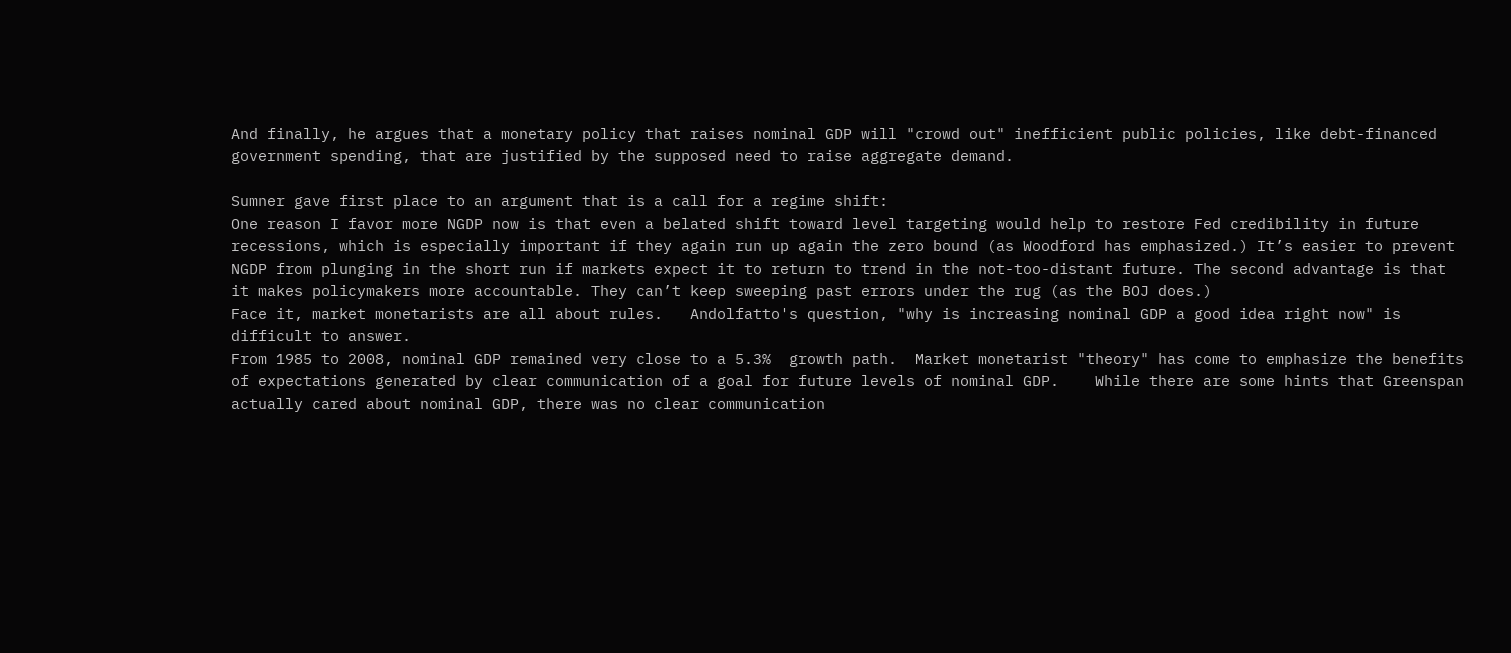And finally, he argues that a monetary policy that raises nominal GDP will "crowd out" inefficient public policies, like debt-financed government spending, that are justified by the supposed need to raise aggregate demand.

Sumner gave first place to an argument that is a call for a regime shift:
One reason I favor more NGDP now is that even a belated shift toward level targeting would help to restore Fed credibility in future recessions, which is especially important if they again run up again the zero bound (as Woodford has emphasized.) It’s easier to prevent NGDP from plunging in the short run if markets expect it to return to trend in the not-too-distant future. The second advantage is that it makes policymakers more accountable. They can’t keep sweeping past errors under the rug (as the BOJ does.)
Face it, market monetarists are all about rules.   Andolfatto's question, "why is increasing nominal GDP a good idea right now" is difficult to answer.
From 1985 to 2008, nominal GDP remained very close to a 5.3%  growth path.  Market monetarist "theory" has come to emphasize the benefits of expectations generated by clear communication of a goal for future levels of nominal GDP.    While there are some hints that Greenspan actually cared about nominal GDP, there was no clear communication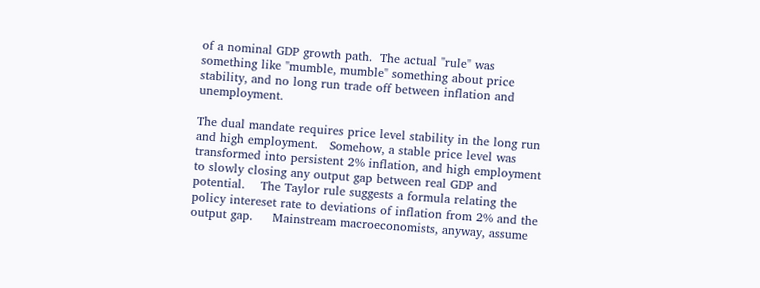of a nominal GDP growth path.  The actual "rule" was something like "mumble, mumble" something about price stability, and no long run trade off between inflation and unemployment.

The dual mandate requires price level stability in the long run and high employment.   Somehow, a stable price level was transformed into persistent 2% inflation, and high employment to slowly closing any output gap between real GDP and potential.    The Taylor rule suggests a formula relating the policy intereset rate to deviations of inflation from 2% and the output gap.     Mainstream macroeconomists, anyway, assume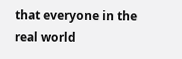that everyone in the real world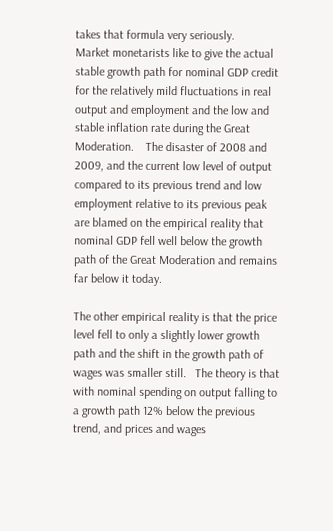takes that formula very seriously.
Market monetarists like to give the actual stable growth path for nominal GDP credit for the relatively mild fluctuations in real output and employment and the low and stable inflation rate during the Great Moderation.    The disaster of 2008 and 2009, and the current low level of output compared to its previous trend and low employment relative to its previous peak are blamed on the empirical reality that nominal GDP fell well below the growth path of the Great Moderation and remains far below it today.

The other empirical reality is that the price level fell to only a slightly lower growth path and the shift in the growth path of wages was smaller still.   The theory is that with nominal spending on output falling to a growth path 12% below the previous trend, and prices and wages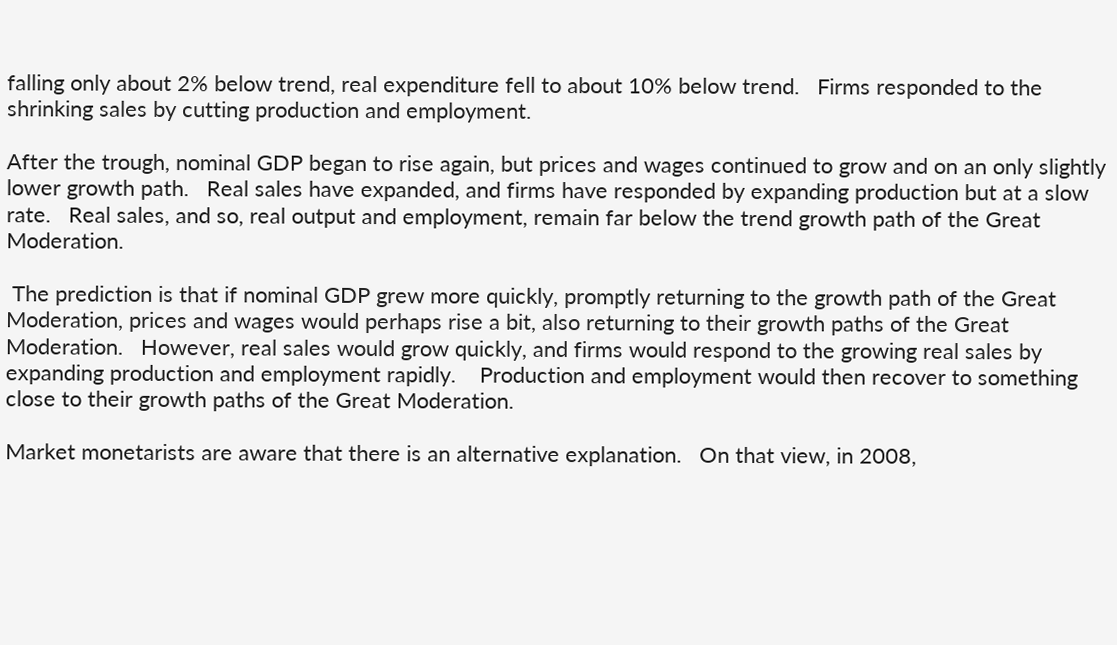falling only about 2% below trend, real expenditure fell to about 10% below trend.   Firms responded to the shrinking sales by cutting production and employment.

After the trough, nominal GDP began to rise again, but prices and wages continued to grow and on an only slightly lower growth path.   Real sales have expanded, and firms have responded by expanding production but at a slow rate.   Real sales, and so, real output and employment, remain far below the trend growth path of the Great Moderation.

 The prediction is that if nominal GDP grew more quickly, promptly returning to the growth path of the Great Moderation, prices and wages would perhaps rise a bit, also returning to their growth paths of the Great Moderation.   However, real sales would grow quickly, and firms would respond to the growing real sales by expanding production and employment rapidly.    Production and employment would then recover to something close to their growth paths of the Great Moderation.

Market monetarists are aware that there is an alternative explanation.   On that view, in 2008,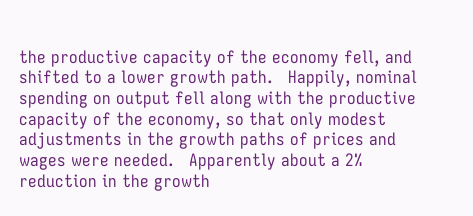the productive capacity of the economy fell, and shifted to a lower growth path.   Happily, nominal spending on output fell along with the productive capacity of the economy, so that only modest adjustments in the growth paths of prices and wages were needed.   Apparently about a 2% reduction in the growth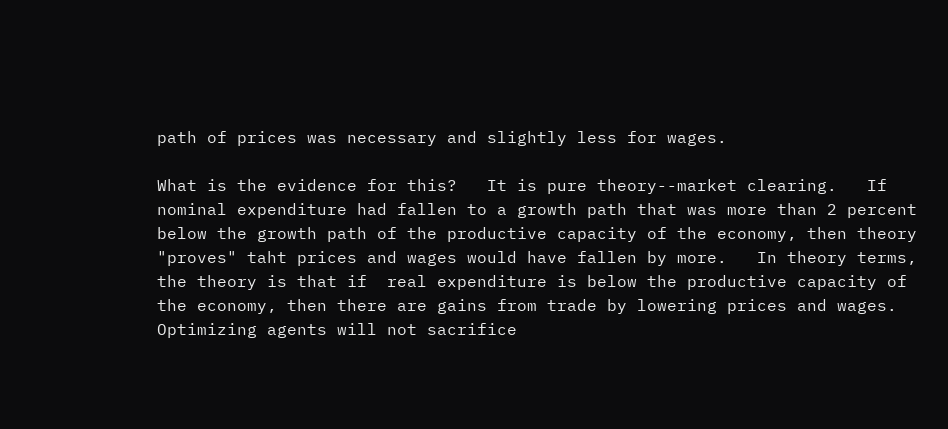path of prices was necessary and slightly less for wages.

What is the evidence for this?   It is pure theory--market clearing.   If nominal expenditure had fallen to a growth path that was more than 2 percent below the growth path of the productive capacity of the economy, then theory "proves" taht prices and wages would have fallen by more.   In theory terms, the theory is that if  real expenditure is below the productive capacity of the economy, then there are gains from trade by lowering prices and wages.    Optimizing agents will not sacrifice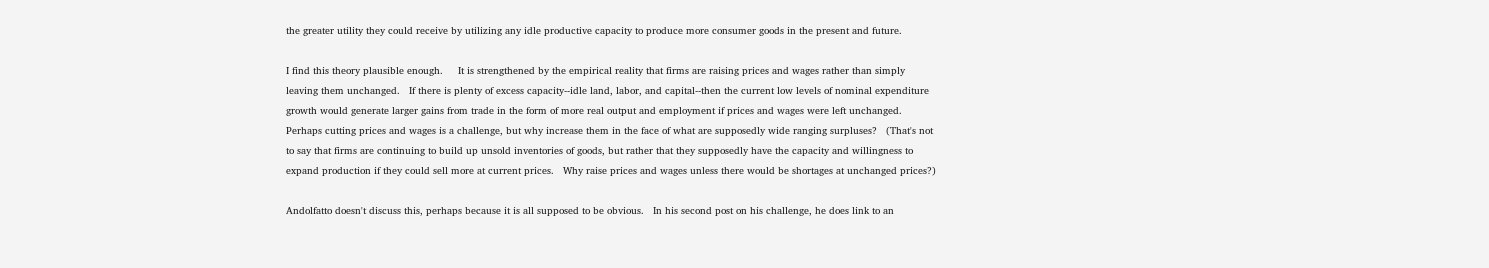the greater utility they could receive by utilizing any idle productive capacity to produce more consumer goods in the present and future.

I find this theory plausible enough.     It is strengthened by the empirical reality that firms are raising prices and wages rather than simply leaving them unchanged.   If there is plenty of excess capacity--idle land, labor, and capital--then the current low levels of nominal expenditure growth would generate larger gains from trade in the form of more real output and employment if prices and wages were left unchanged.    Perhaps cutting prices and wages is a challenge, but why increase them in the face of what are supposedly wide ranging surpluses?   (That's not to say that firms are continuing to build up unsold inventories of goods, but rather that they supposedly have the capacity and willingness to expand production if they could sell more at current prices.   Why raise prices and wages unless there would be shortages at unchanged prices?)

Andolfatto doesn't discuss this, perhaps because it is all supposed to be obvious.   In his second post on his challenge, he does link to an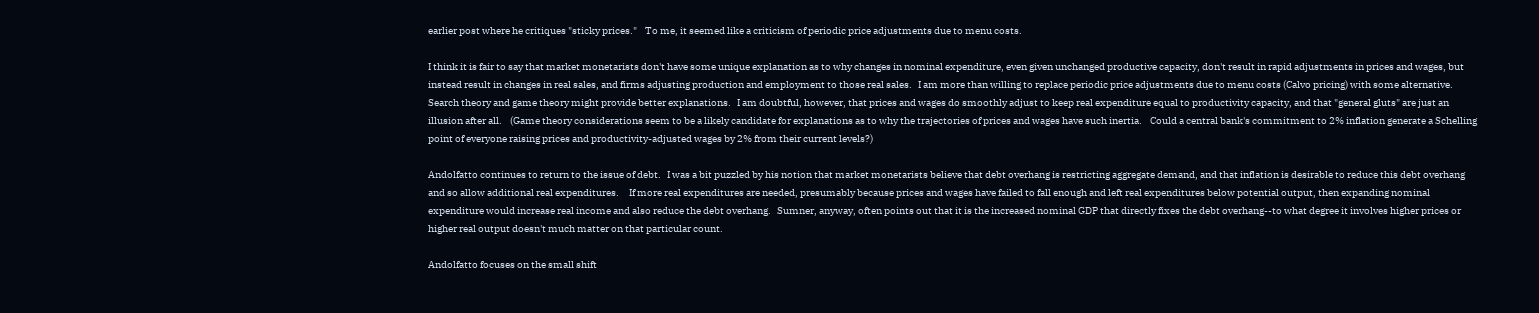earlier post where he critiques "sticky prices."    To me, it seemed like a criticism of periodic price adjustments due to menu costs.

I think it is fair to say that market monetarists don't have some unique explanation as to why changes in nominal expenditure, even given unchanged productive capacity, don't result in rapid adjustments in prices and wages, but instead result in changes in real sales, and firms adjusting production and employment to those real sales.   I am more than willing to replace periodic price adjustments due to menu costs (Calvo pricing) with some alternative.    Search theory and game theory might provide better explanations.   I am doubtful, however, that prices and wages do smoothly adjust to keep real expenditure equal to productivity capacity, and that "general gluts" are just an illusion after all.    (Game theory considerations seem to be a likely candidate for explanations as to why the trajectories of prices and wages have such inertia.    Could a central bank's commitment to 2% inflation generate a Schelling point of everyone raising prices and productivity-adjusted wages by 2% from their current levels?)

Andolfatto continues to return to the issue of debt.   I was a bit puzzled by his notion that market monetarists believe that debt overhang is restricting aggregate demand, and that inflation is desirable to reduce this debt overhang and so allow additional real expenditures.     If more real expenditures are needed, presumably because prices and wages have failed to fall enough and left real expenditures below potential output, then expanding nominal expenditure would increase real income and also reduce the debt overhang.   Sumner, anyway, often points out that it is the increased nominal GDP that directly fixes the debt overhang--to what degree it involves higher prices or higher real output doesn't much matter on that particular count.

Andolfatto focuses on the small shift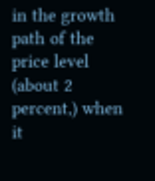in the growth path of the price level (about 2 percent,) when it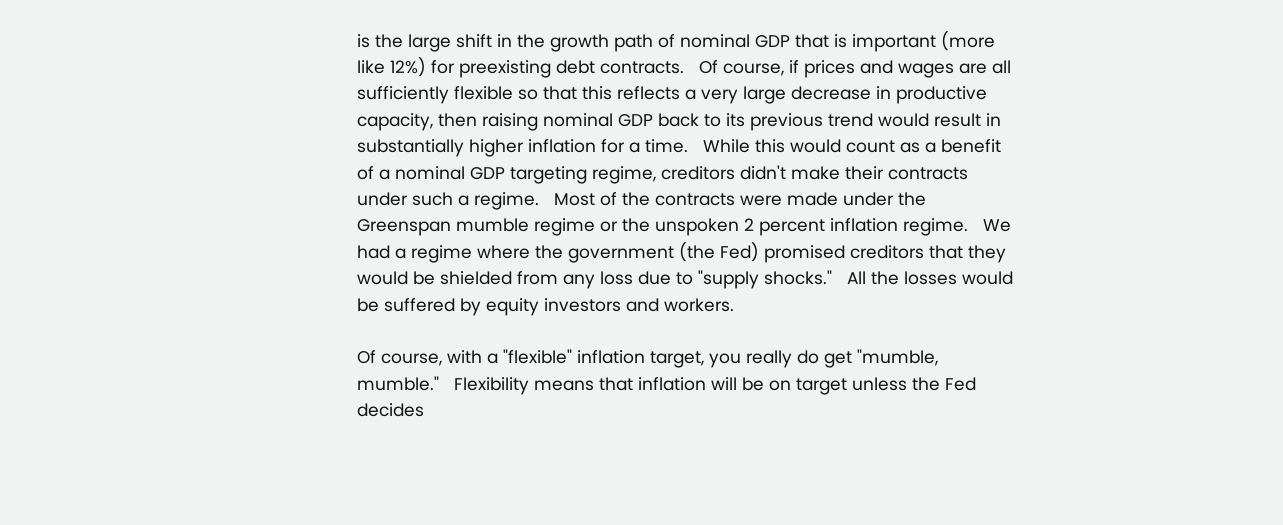is the large shift in the growth path of nominal GDP that is important (more like 12%) for preexisting debt contracts.   Of course, if prices and wages are all sufficiently flexible so that this reflects a very large decrease in productive capacity, then raising nominal GDP back to its previous trend would result in substantially higher inflation for a time.   While this would count as a benefit of a nominal GDP targeting regime, creditors didn't make their contracts under such a regime.   Most of the contracts were made under the Greenspan mumble regime or the unspoken 2 percent inflation regime.   We had a regime where the government (the Fed) promised creditors that they would be shielded from any loss due to "supply shocks."   All the losses would be suffered by equity investors and workers.

Of course, with a "flexible" inflation target, you really do get "mumble, mumble."   Flexibility means that inflation will be on target unless the Fed decides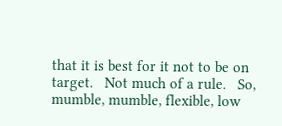that it is best for it not to be on target.   Not much of a rule.   So, mumble, mumble, flexible, low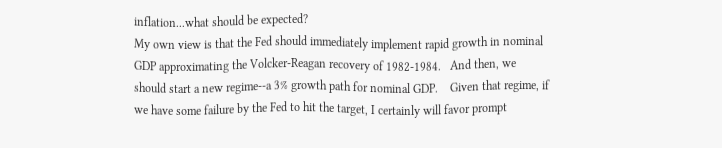inflation...what should be expected?
My own view is that the Fed should immediately implement rapid growth in nominal GDP approximating the Volcker-Reagan recovery of 1982-1984.   And then, we should start a new regime--a 3% growth path for nominal GDP.    Given that regime, if we have some failure by the Fed to hit the target, I certainly will favor prompt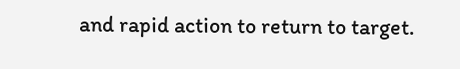and rapid action to return to target.